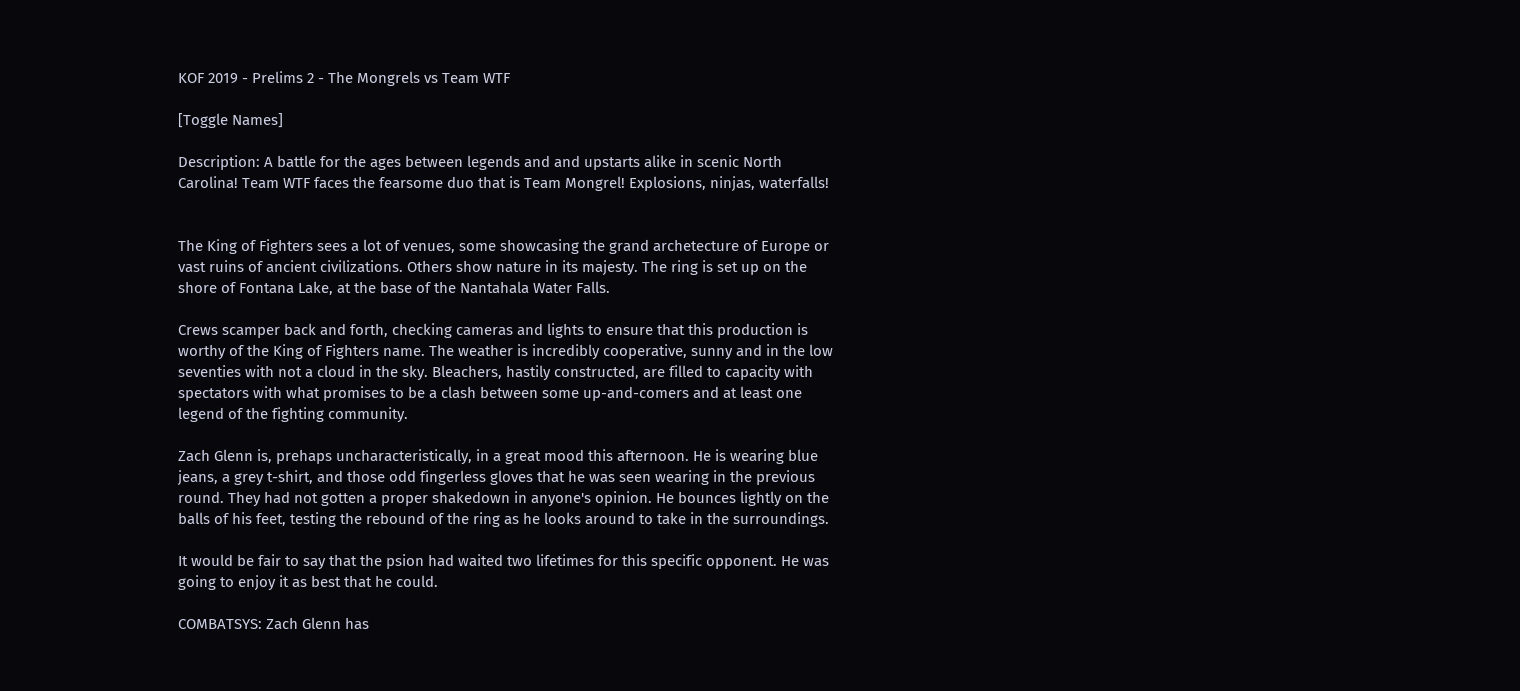KOF 2019 - Prelims 2 - The Mongrels vs Team WTF

[Toggle Names]

Description: A battle for the ages between legends and and upstarts alike in scenic North Carolina! Team WTF faces the fearsome duo that is Team Mongrel! Explosions, ninjas, waterfalls!


The King of Fighters sees a lot of venues, some showcasing the grand archetecture of Europe or vast ruins of ancient civilizations. Others show nature in its majesty. The ring is set up on the shore of Fontana Lake, at the base of the Nantahala Water Falls.

Crews scamper back and forth, checking cameras and lights to ensure that this production is worthy of the King of Fighters name. The weather is incredibly cooperative, sunny and in the low seventies with not a cloud in the sky. Bleachers, hastily constructed, are filled to capacity with spectators with what promises to be a clash between some up-and-comers and at least one legend of the fighting community.

Zach Glenn is, prehaps uncharacteristically, in a great mood this afternoon. He is wearing blue jeans, a grey t-shirt, and those odd fingerless gloves that he was seen wearing in the previous round. They had not gotten a proper shakedown in anyone's opinion. He bounces lightly on the balls of his feet, testing the rebound of the ring as he looks around to take in the surroundings.

It would be fair to say that the psion had waited two lifetimes for this specific opponent. He was going to enjoy it as best that he could.

COMBATSYS: Zach Glenn has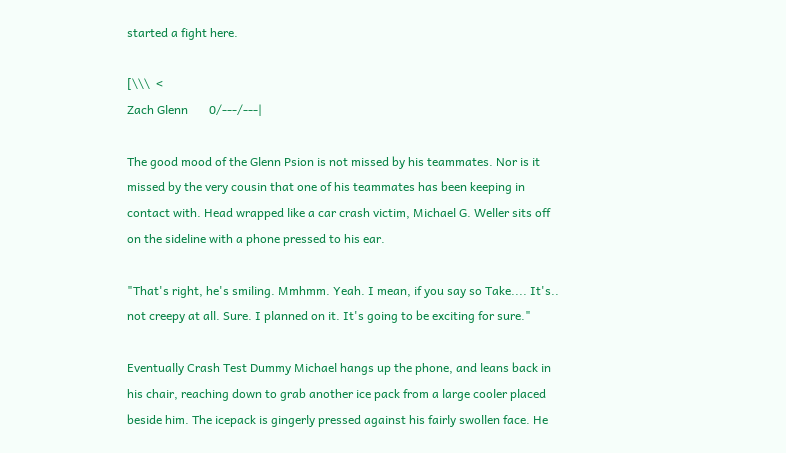started a fight here.

[\\\  <
Zach Glenn       0/---/---|

The good mood of the Glenn Psion is not missed by his teammates. Nor is it missed by the very cousin that one of his teammates has been keeping in contact with. Head wrapped like a car crash victim, Michael G. Weller sits off on the sideline with a phone pressed to his ear.

"That's right, he's smiling. Mmhmm. Yeah. I mean, if you say so Take.... It's.. not creepy at all. Sure. I planned on it. It's going to be exciting for sure."

Eventually Crash Test Dummy Michael hangs up the phone, and leans back in his chair, reaching down to grab another ice pack from a large cooler placed beside him. The icepack is gingerly pressed against his fairly swollen face. He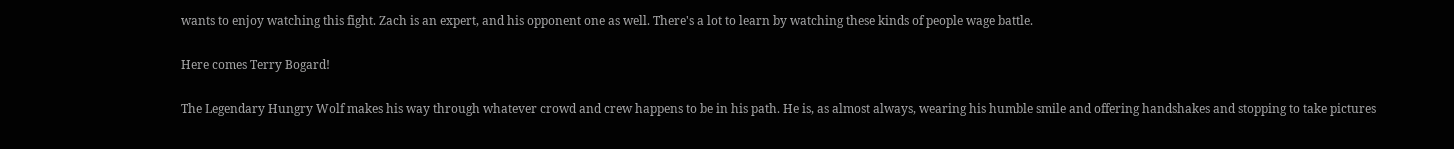wants to enjoy watching this fight. Zach is an expert, and his opponent one as well. There's a lot to learn by watching these kinds of people wage battle.

Here comes Terry Bogard!

The Legendary Hungry Wolf makes his way through whatever crowd and crew happens to be in his path. He is, as almost always, wearing his humble smile and offering handshakes and stopping to take pictures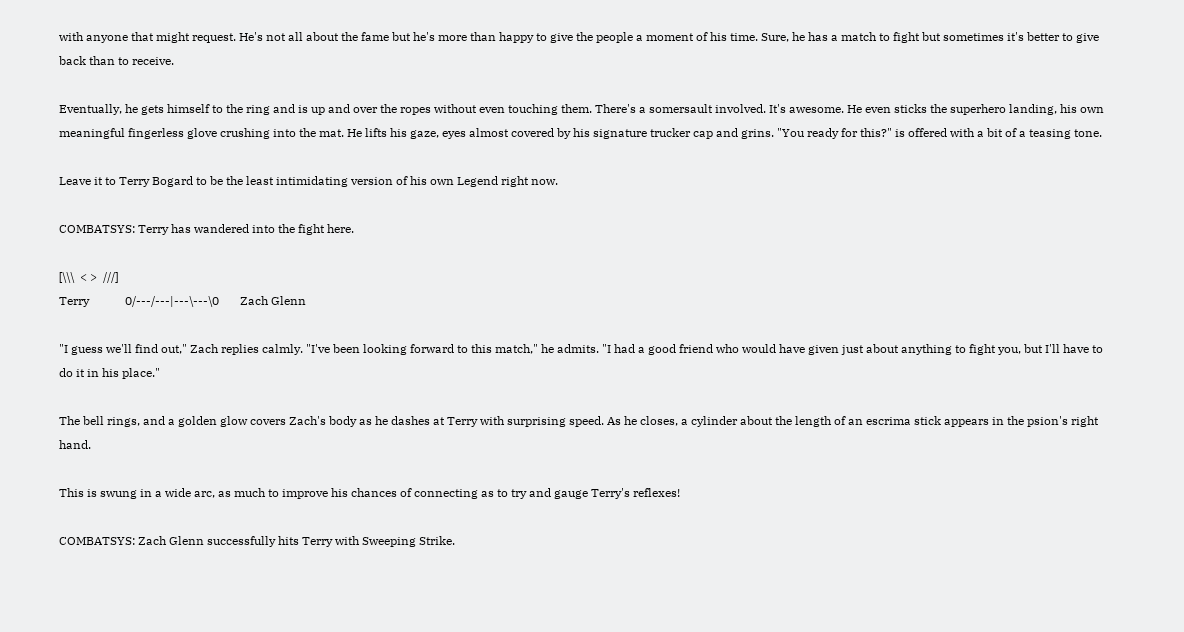with anyone that might request. He's not all about the fame but he's more than happy to give the people a moment of his time. Sure, he has a match to fight but sometimes it's better to give back than to receive.

Eventually, he gets himself to the ring and is up and over the ropes without even touching them. There's a somersault involved. It's awesome. He even sticks the superhero landing, his own meaningful fingerless glove crushing into the mat. He lifts his gaze, eyes almost covered by his signature trucker cap and grins. "You ready for this?" is offered with a bit of a teasing tone.

Leave it to Terry Bogard to be the least intimidating version of his own Legend right now.

COMBATSYS: Terry has wandered into the fight here.

[\\\  < >  ///]
Terry            0/---/---|---\---\0       Zach Glenn

"I guess we'll find out," Zach replies calmly. "I've been looking forward to this match," he admits. "I had a good friend who would have given just about anything to fight you, but I'll have to do it in his place."

The bell rings, and a golden glow covers Zach's body as he dashes at Terry with surprising speed. As he closes, a cylinder about the length of an escrima stick appears in the psion's right hand.

This is swung in a wide arc, as much to improve his chances of connecting as to try and gauge Terry's reflexes!

COMBATSYS: Zach Glenn successfully hits Terry with Sweeping Strike.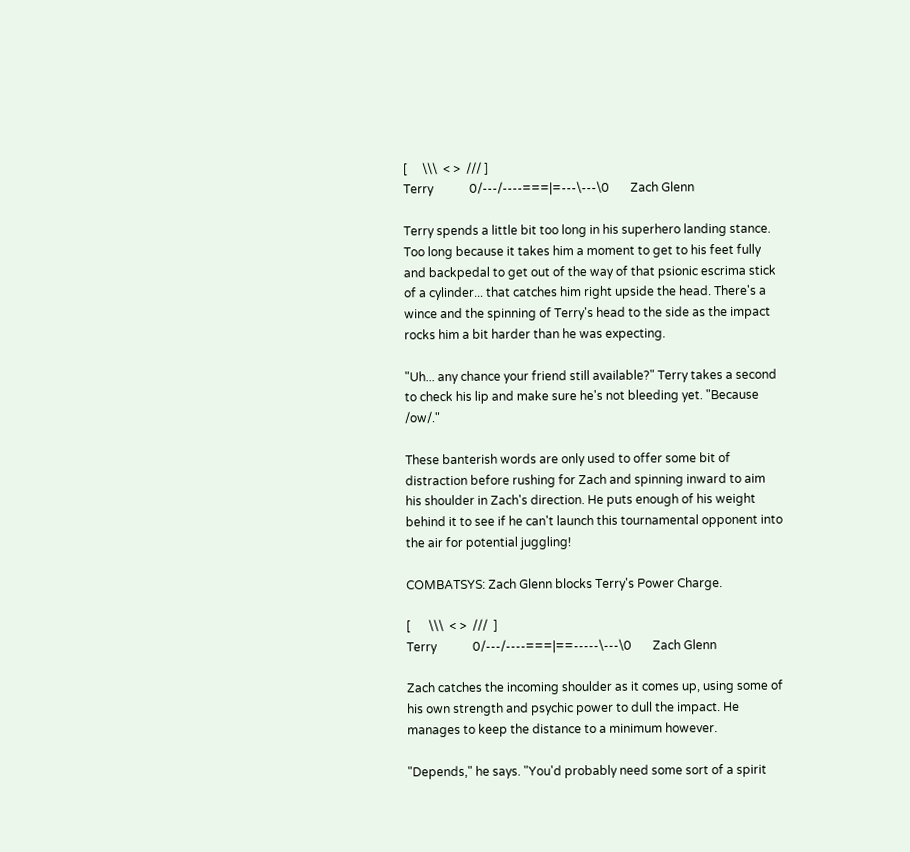[     \\\  < >  /// ]
Terry            0/---/----===|=---\---\0       Zach Glenn

Terry spends a little bit too long in his superhero landing stance. Too long because it takes him a moment to get to his feet fully and backpedal to get out of the way of that psionic escrima stick of a cylinder... that catches him right upside the head. There's a wince and the spinning of Terry's head to the side as the impact rocks him a bit harder than he was expecting.

"Uh... any chance your friend still available?" Terry takes a second to check his lip and make sure he's not bleeding yet. "Because /ow/."

These banterish words are only used to offer some bit of distraction before rushing for Zach and spinning inward to aim his shoulder in Zach's direction. He puts enough of his weight behind it to see if he can't launch this tournamental opponent into the air for potential juggling!

COMBATSYS: Zach Glenn blocks Terry's Power Charge.

[      \\\  < >  ///  ]
Terry            0/---/----===|==-----\---\0       Zach Glenn

Zach catches the incoming shoulder as it comes up, using some of his own strength and psychic power to dull the impact. He manages to keep the distance to a minimum however.

"Depends," he says. "You'd probably need some sort of a spirit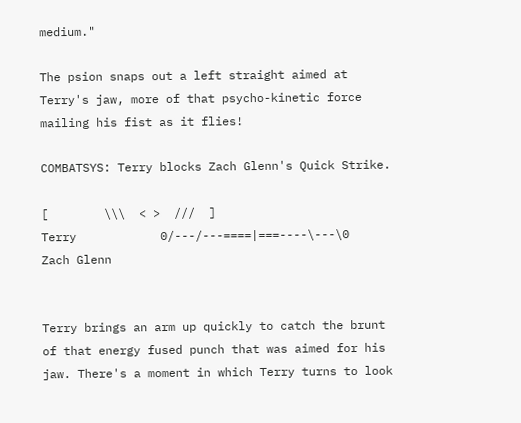medium."

The psion snaps out a left straight aimed at Terry's jaw, more of that psycho-kinetic force mailing his fist as it flies!

COMBATSYS: Terry blocks Zach Glenn's Quick Strike.

[        \\\  < >  ///  ]
Terry            0/---/---====|===----\---\0       Zach Glenn


Terry brings an arm up quickly to catch the brunt of that energy fused punch that was aimed for his jaw. There's a moment in which Terry turns to look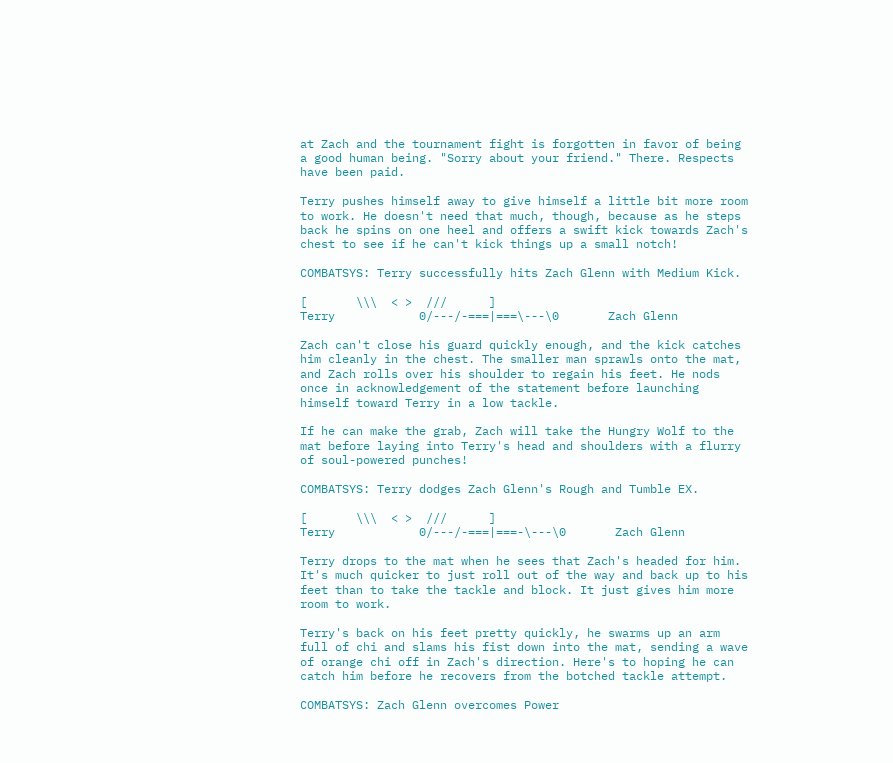at Zach and the tournament fight is forgotten in favor of being a good human being. "Sorry about your friend." There. Respects have been paid.

Terry pushes himself away to give himself a little bit more room to work. He doesn't need that much, though, because as he steps back he spins on one heel and offers a swift kick towards Zach's chest to see if he can't kick things up a small notch!

COMBATSYS: Terry successfully hits Zach Glenn with Medium Kick.

[       \\\  < >  ///      ]
Terry            0/---/-===|===\---\0       Zach Glenn

Zach can't close his guard quickly enough, and the kick catches him cleanly in the chest. The smaller man sprawls onto the mat, and Zach rolls over his shoulder to regain his feet. He nods once in acknowledgement of the statement before launching himself toward Terry in a low tackle.

If he can make the grab, Zach will take the Hungry Wolf to the mat before laying into Terry's head and shoulders with a flurry of soul-powered punches!

COMBATSYS: Terry dodges Zach Glenn's Rough and Tumble EX.

[       \\\  < >  ///      ]
Terry            0/---/-===|===-\---\0       Zach Glenn

Terry drops to the mat when he sees that Zach's headed for him. It's much quicker to just roll out of the way and back up to his feet than to take the tackle and block. It just gives him more room to work.

Terry's back on his feet pretty quickly, he swarms up an arm full of chi and slams his fist down into the mat, sending a wave of orange chi off in Zach's direction. Here's to hoping he can catch him before he recovers from the botched tackle attempt.

COMBATSYS: Zach Glenn overcomes Power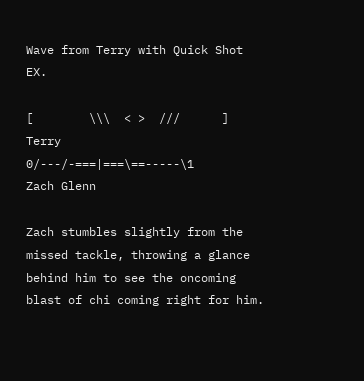Wave from Terry with Quick Shot EX.

[        \\\  < >  ///      ]
Terry            0/---/-===|===\==-----\1       Zach Glenn

Zach stumbles slightly from the missed tackle, throwing a glance behind him to see the oncoming blast of chi coming right for him.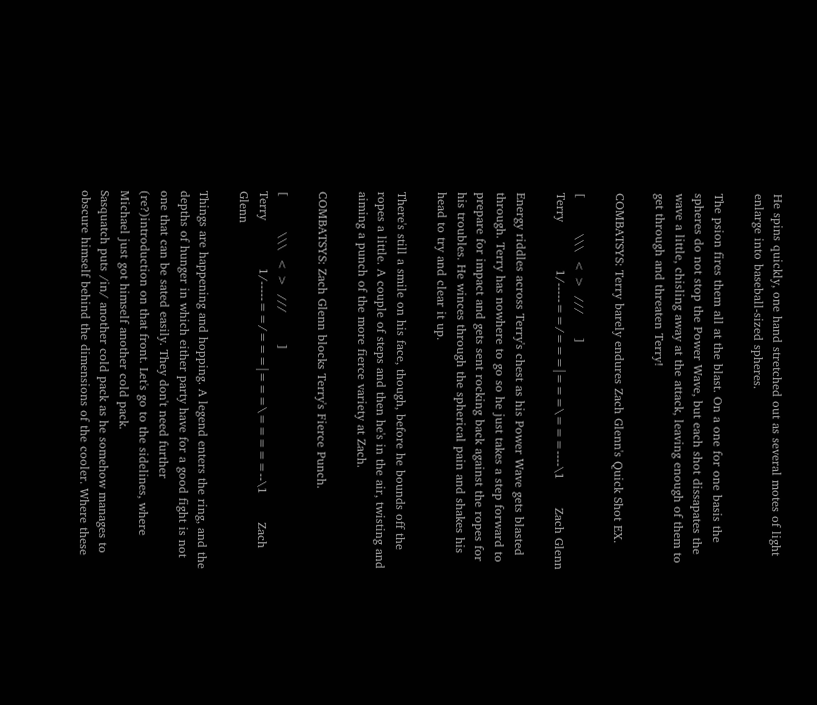He spins quickly, one hand stretched out as several motes of light enlarge into baseball-sized spheres.

The psion fires them all at the blast. On a one for one basis the spheres do not stop the Power Wave, but each shot dissapates the wave a little, chisling away at the attack, leaving enough of them to get through and threaten Terry!

COMBATSYS: Terry barely endures Zach Glenn's Quick Shot EX.

[         \\\  < >  ///      ]
Terry            1/-----==/===|===\===----\1       Zach Glenn

Energy riddles across Terry's chest as his Power Wave gets blasted through. Terry has nowhere to go so he just takes a step forward to prepare for impact and gets sent rocking back against the ropes for his troubles. He winces through the spherical pain and shakes his head to try and clear it up.

There's still a smile on his face, though, before he bounds off the ropes a little. A couple of steps and then he's in the air, twisting and aiming a punch of the more fierce variety at Zach.

COMBATSYS: Zach Glenn blocks Terry's Fierce Punch.

[         \\\  < >  ///        ]
Terry            1/-----==/===|===\=====--\1       Zach Glenn

Things are happening and hopping. A legend enters the ring, and the depths of hunger in which either party have for a good fight is not one that can be sated easily. They don't need further (re?)introduction on that front. Let's go to the sidelines, where Michael just got himself another cold pack.
Sasquatch puts /in/ another cold pack as he somehow manages to obscure himself behind the dimensions of the cooler. Where these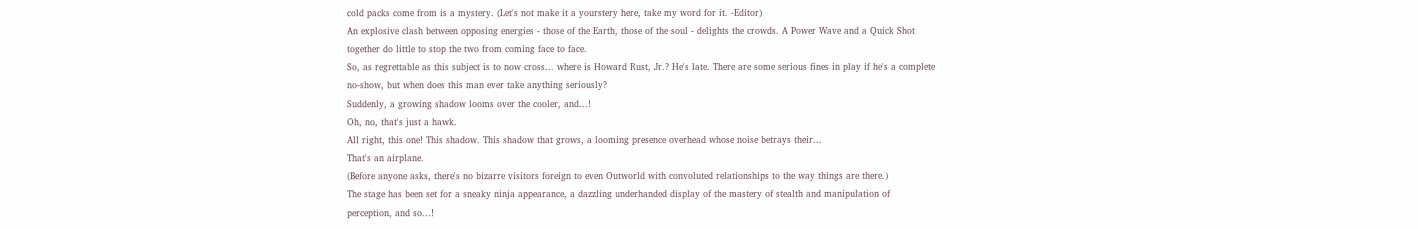cold packs come from is a mystery. (Let's not make it a yourstery here, take my word for it. -Editor)
An explosive clash between opposing energies - those of the Earth, those of the soul - delights the crowds. A Power Wave and a Quick Shot together do little to stop the two from coming face to face.
So, as regrettable as this subject is to now cross... where is Howard Rust, Jr.? He's late. There are some serious fines in play if he's a complete no-show, but when does this man ever take anything seriously?
Suddenly, a growing shadow looms over the cooler, and...!
Oh, no, that's just a hawk.
All right, this one! This shadow. This shadow that grows, a looming presence overhead whose noise betrays their...
That's an airplane.
(Before anyone asks, there's no bizarre visitors foreign to even Outworld with convoluted relationships to the way things are there.)
The stage has been set for a sneaky ninja appearance, a dazzling underhanded display of the mastery of stealth and manipulation of perception, and so...!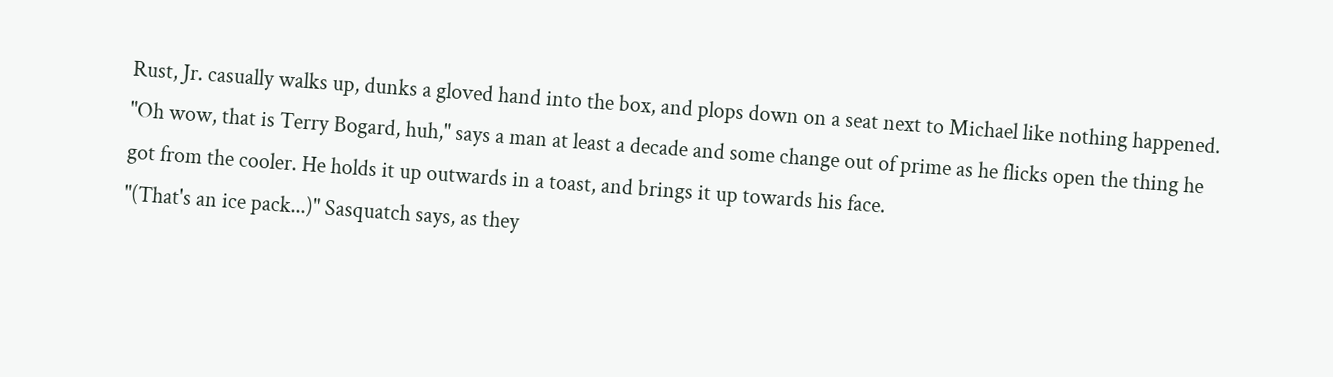Rust, Jr. casually walks up, dunks a gloved hand into the box, and plops down on a seat next to Michael like nothing happened.
"Oh wow, that is Terry Bogard, huh," says a man at least a decade and some change out of prime as he flicks open the thing he got from the cooler. He holds it up outwards in a toast, and brings it up towards his face.
"(That's an ice pack...)" Sasquatch says, as they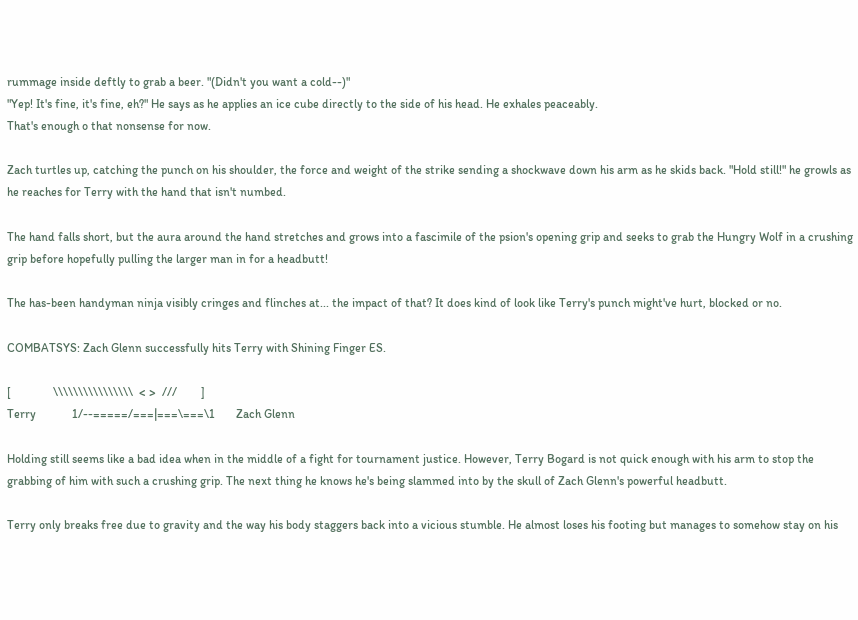rummage inside deftly to grab a beer. "(Didn't you want a cold--)"
"Yep! It's fine, it's fine, eh?" He says as he applies an ice cube directly to the side of his head. He exhales peaceably.
That's enough o that nonsense for now.

Zach turtles up, catching the punch on his shoulder, the force and weight of the strike sending a shockwave down his arm as he skids back. "Hold still!" he growls as he reaches for Terry with the hand that isn't numbed.

The hand falls short, but the aura around the hand stretches and grows into a fascimile of the psion's opening grip and seeks to grab the Hungry Wolf in a crushing grip before hopefully pulling the larger man in for a headbutt!

The has-been handyman ninja visibly cringes and flinches at... the impact of that? It does kind of look like Terry's punch might've hurt, blocked or no.

COMBATSYS: Zach Glenn successfully hits Terry with Shining Finger ES.

[              \\\\\\\\\\\\\\\\  < >  ///        ]
Terry            1/--=====/===|===\===\1       Zach Glenn

Holding still seems like a bad idea when in the middle of a fight for tournament justice. However, Terry Bogard is not quick enough with his arm to stop the grabbing of him with such a crushing grip. The next thing he knows he's being slammed into by the skull of Zach Glenn's powerful headbutt.

Terry only breaks free due to gravity and the way his body staggers back into a vicious stumble. He almost loses his footing but manages to somehow stay on his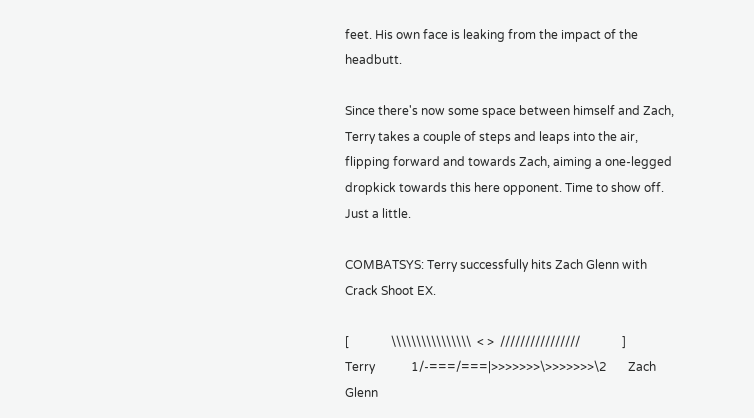feet. His own face is leaking from the impact of the headbutt.

Since there's now some space between himself and Zach, Terry takes a couple of steps and leaps into the air, flipping forward and towards Zach, aiming a one-legged dropkick towards this here opponent. Time to show off. Just a little.

COMBATSYS: Terry successfully hits Zach Glenn with Crack Shoot EX.

[              \\\\\\\\\\\\\\\\  < >  ////////////////              ]
Terry            1/-===/===|>>>>>>>\>>>>>>>\2       Zach Glenn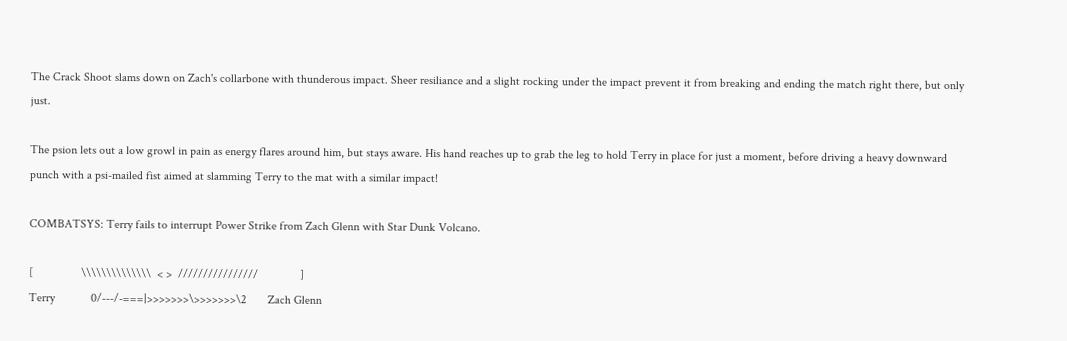The Crack Shoot slams down on Zach's collarbone with thunderous impact. Sheer resiliance and a slight rocking under the impact prevent it from breaking and ending the match right there, but only just.

The psion lets out a low growl in pain as energy flares around him, but stays aware. His hand reaches up to grab the leg to hold Terry in place for just a moment, before driving a heavy downward punch with a psi-mailed fist aimed at slamming Terry to the mat with a similar impact!

COMBATSYS: Terry fails to interrupt Power Strike from Zach Glenn with Star Dunk Volcano.

[                \\\\\\\\\\\\\\  < >  ////////////////              ]
Terry            0/---/-===|>>>>>>>\>>>>>>>\2       Zach Glenn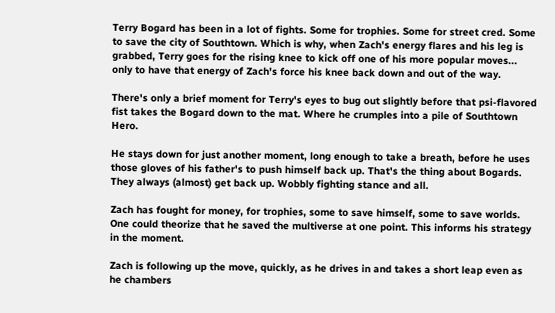Terry Bogard has been in a lot of fights. Some for trophies. Some for street cred. Some to save the city of Southtown. Which is why, when Zach's energy flares and his leg is grabbed, Terry goes for the rising knee to kick off one of his more popular moves... only to have that energy of Zach's force his knee back down and out of the way.

There's only a brief moment for Terry's eyes to bug out slightly before that psi-flavored fist takes the Bogard down to the mat. Where he crumples into a pile of Southtown Hero.

He stays down for just another moment, long enough to take a breath, before he uses those gloves of his father's to push himself back up. That's the thing about Bogards. They always (almost) get back up. Wobbly fighting stance and all.

Zach has fought for money, for trophies, some to save himself, some to save worlds. One could theorize that he saved the multiverse at one point. This informs his strategy in the moment.

Zach is following up the move, quickly, as he drives in and takes a short leap even as he chambers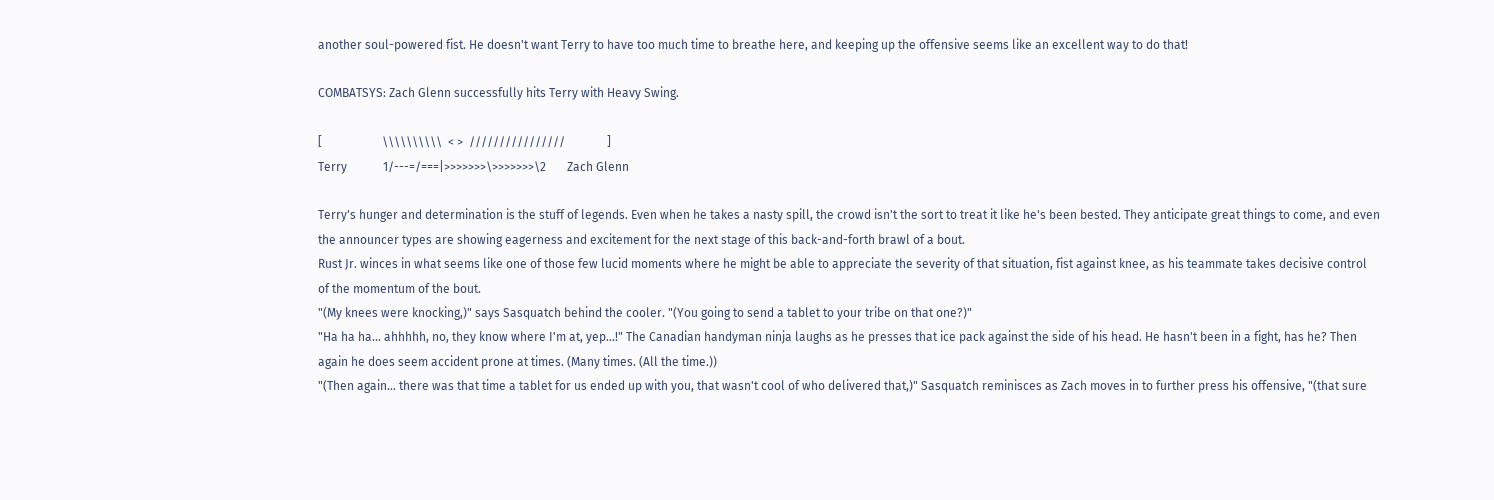another soul-powered fist. He doesn't want Terry to have too much time to breathe here, and keeping up the offensive seems like an excellent way to do that!

COMBATSYS: Zach Glenn successfully hits Terry with Heavy Swing.

[                    \\\\\\\\\\  < >  ////////////////              ]
Terry            1/---=/===|>>>>>>>\>>>>>>>\2       Zach Glenn

Terry's hunger and determination is the stuff of legends. Even when he takes a nasty spill, the crowd isn't the sort to treat it like he's been bested. They anticipate great things to come, and even the announcer types are showing eagerness and excitement for the next stage of this back-and-forth brawl of a bout.
Rust Jr. winces in what seems like one of those few lucid moments where he might be able to appreciate the severity of that situation, fist against knee, as his teammate takes decisive control of the momentum of the bout.
"(My knees were knocking,)" says Sasquatch behind the cooler. "(You going to send a tablet to your tribe on that one?)"
"Ha ha ha... ahhhhh, no, they know where I'm at, yep...!" The Canadian handyman ninja laughs as he presses that ice pack against the side of his head. He hasn't been in a fight, has he? Then again he does seem accident prone at times. (Many times. (All the time.))
"(Then again... there was that time a tablet for us ended up with you, that wasn't cool of who delivered that,)" Sasquatch reminisces as Zach moves in to further press his offensive, "(that sure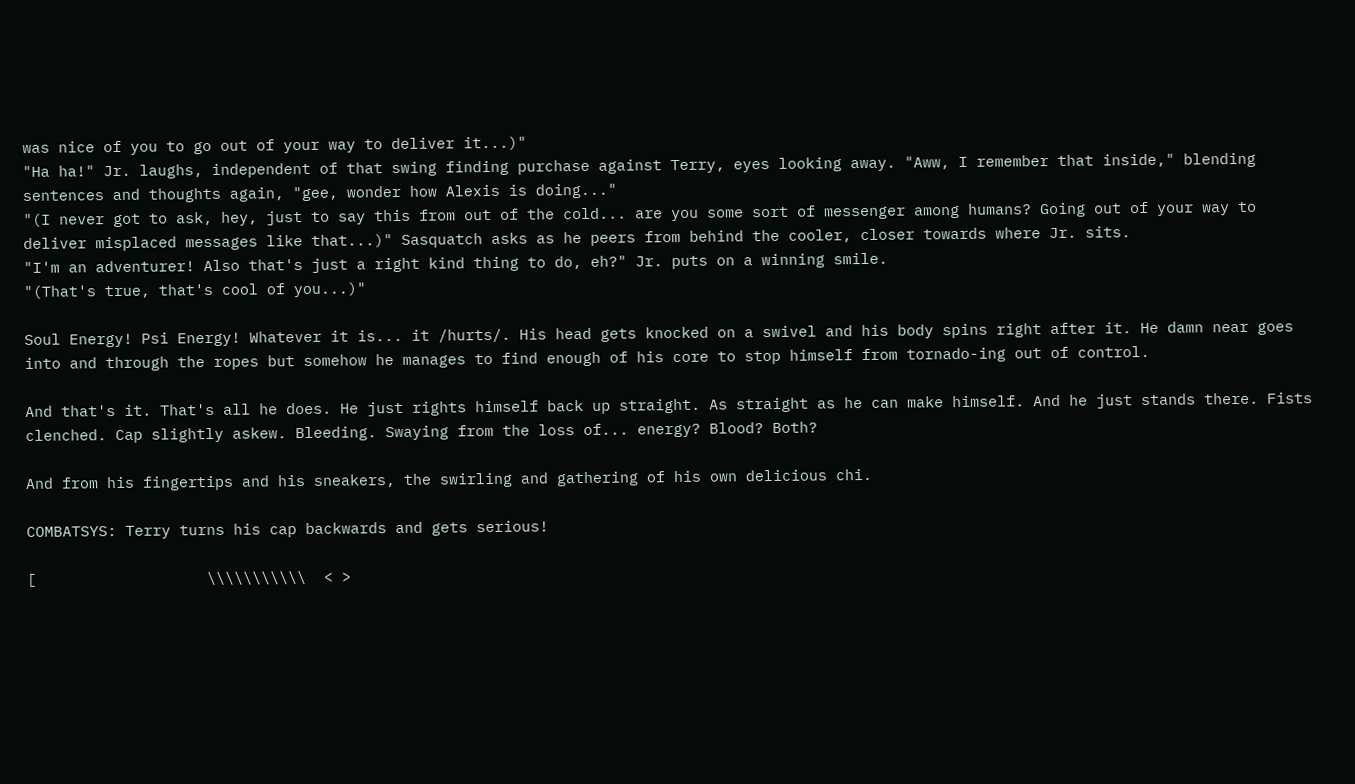was nice of you to go out of your way to deliver it...)"
"Ha ha!" Jr. laughs, independent of that swing finding purchase against Terry, eyes looking away. "Aww, I remember that inside," blending sentences and thoughts again, "gee, wonder how Alexis is doing..."
"(I never got to ask, hey, just to say this from out of the cold... are you some sort of messenger among humans? Going out of your way to deliver misplaced messages like that...)" Sasquatch asks as he peers from behind the cooler, closer towards where Jr. sits.
"I'm an adventurer! Also that's just a right kind thing to do, eh?" Jr. puts on a winning smile.
"(That's true, that's cool of you...)"

Soul Energy! Psi Energy! Whatever it is... it /hurts/. His head gets knocked on a swivel and his body spins right after it. He damn near goes into and through the ropes but somehow he manages to find enough of his core to stop himself from tornado-ing out of control.

And that's it. That's all he does. He just rights himself back up straight. As straight as he can make himself. And he just stands there. Fists clenched. Cap slightly askew. Bleeding. Swaying from the loss of... energy? Blood? Both?

And from his fingertips and his sneakers, the swirling and gathering of his own delicious chi.

COMBATSYS: Terry turns his cap backwards and gets serious!

[                   \\\\\\\\\\\  < >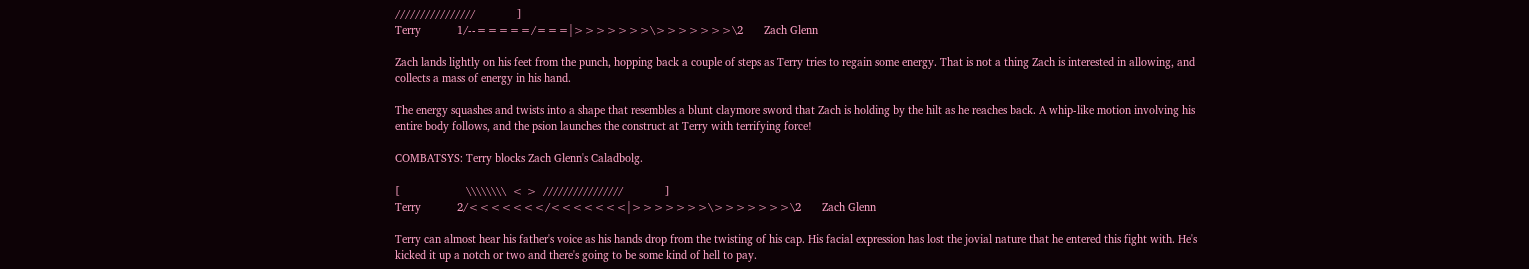////////////////              ]
Terry            1/--=====/===|>>>>>>>\>>>>>>>\2       Zach Glenn

Zach lands lightly on his feet from the punch, hopping back a couple of steps as Terry tries to regain some energy. That is not a thing Zach is interested in allowing, and collects a mass of energy in his hand.

The energy squashes and twists into a shape that resembles a blunt claymore sword that Zach is holding by the hilt as he reaches back. A whip-like motion involving his entire body follows, and the psion launches the construct at Terry with terrifying force!

COMBATSYS: Terry blocks Zach Glenn's Caladbolg.

[                      \\\\\\\\  < >  ////////////////              ]
Terry            2/<<<<<<</<<<<<<<|>>>>>>>\>>>>>>>\2       Zach Glenn

Terry can almost hear his father's voice as his hands drop from the twisting of his cap. His facial expression has lost the jovial nature that he entered this fight with. He's kicked it up a notch or two and there's going to be some kind of hell to pay.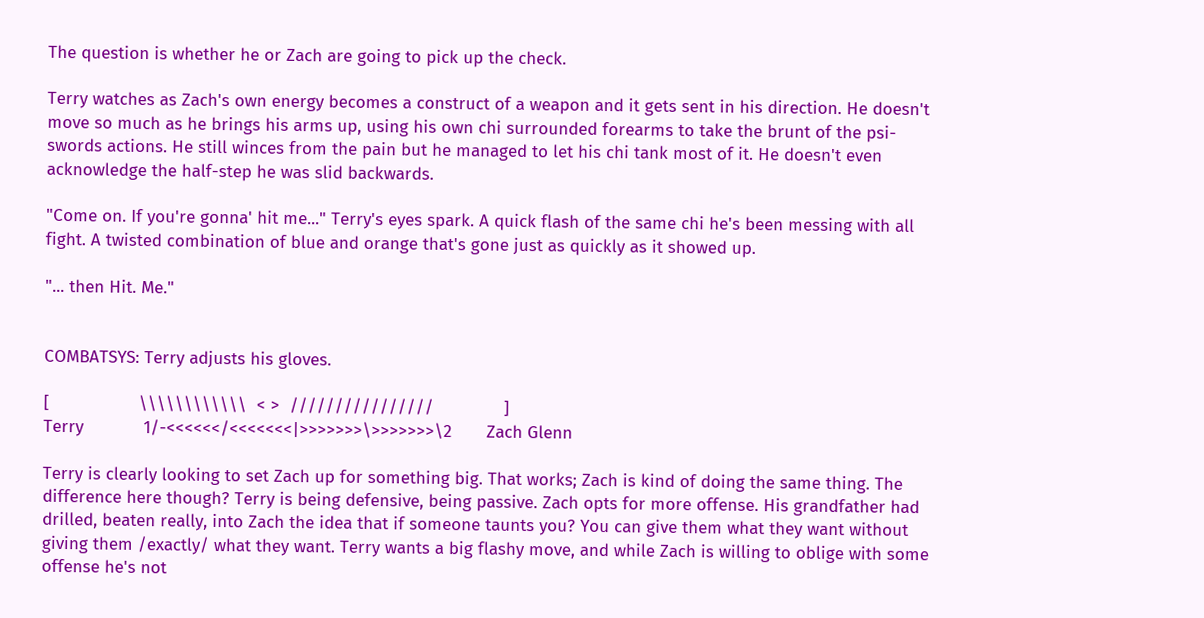The question is whether he or Zach are going to pick up the check.

Terry watches as Zach's own energy becomes a construct of a weapon and it gets sent in his direction. He doesn't move so much as he brings his arms up, using his own chi surrounded forearms to take the brunt of the psi-swords actions. He still winces from the pain but he managed to let his chi tank most of it. He doesn't even acknowledge the half-step he was slid backwards.

"Come on. If you're gonna' hit me..." Terry's eyes spark. A quick flash of the same chi he's been messing with all fight. A twisted combination of blue and orange that's gone just as quickly as it showed up.

"... then Hit. Me."


COMBATSYS: Terry adjusts his gloves.

[                  \\\\\\\\\\\\  < >  ////////////////              ]
Terry            1/-<<<<<</<<<<<<<|>>>>>>>\>>>>>>>\2       Zach Glenn

Terry is clearly looking to set Zach up for something big. That works; Zach is kind of doing the same thing. The difference here though? Terry is being defensive, being passive. Zach opts for more offense. His grandfather had drilled, beaten really, into Zach the idea that if someone taunts you? You can give them what they want without giving them /exactly/ what they want. Terry wants a big flashy move, and while Zach is willing to oblige with some offense he's not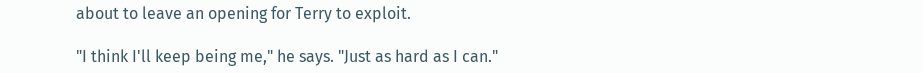about to leave an opening for Terry to exploit.

"I think I'll keep being me," he says. "Just as hard as I can."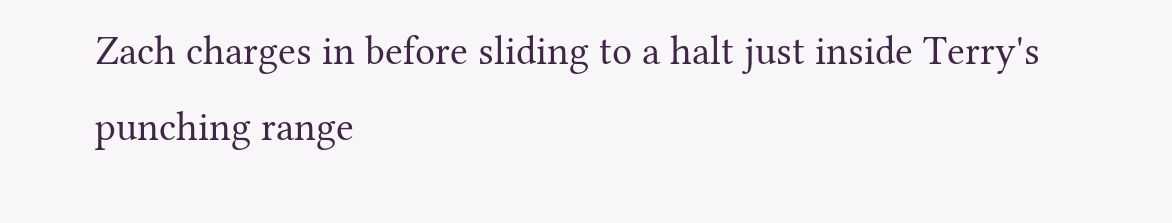Zach charges in before sliding to a halt just inside Terry's punching range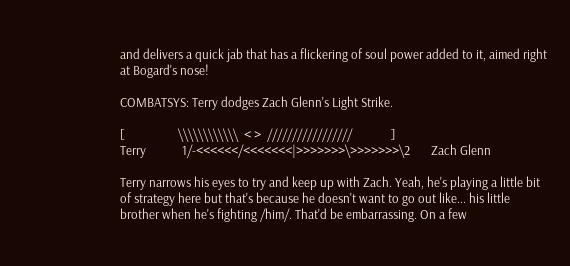and delivers a quick jab that has a flickering of soul power added to it, aimed right at Bogard's nose!

COMBATSYS: Terry dodges Zach Glenn's Light Strike.

[                  \\\\\\\\\\\\  < >  /////////////////             ]
Terry            1/-<<<<<</<<<<<<<|>>>>>>>\>>>>>>>\2       Zach Glenn

Terry narrows his eyes to try and keep up with Zach. Yeah, he's playing a little bit of strategy here but that's because he doesn't want to go out like... his little brother when he's fighting /him/. That'd be embarrassing. On a few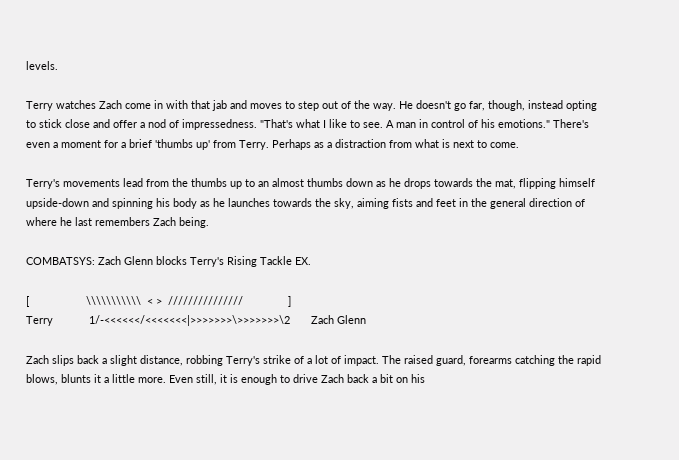levels.

Terry watches Zach come in with that jab and moves to step out of the way. He doesn't go far, though, instead opting to stick close and offer a nod of impressedness. "That's what I like to see. A man in control of his emotions." There's even a moment for a brief 'thumbs up' from Terry. Perhaps as a distraction from what is next to come.

Terry's movements lead from the thumbs up to an almost thumbs down as he drops towards the mat, flipping himself upside-down and spinning his body as he launches towards the sky, aiming fists and feet in the general direction of where he last remembers Zach being.

COMBATSYS: Zach Glenn blocks Terry's Rising Tackle EX.

[                   \\\\\\\\\\\  < >  ///////////////               ]
Terry            1/-<<<<<</<<<<<<<|>>>>>>>\>>>>>>>\2       Zach Glenn

Zach slips back a slight distance, robbing Terry's strike of a lot of impact. The raised guard, forearms catching the rapid blows, blunts it a little more. Even still, it is enough to drive Zach back a bit on his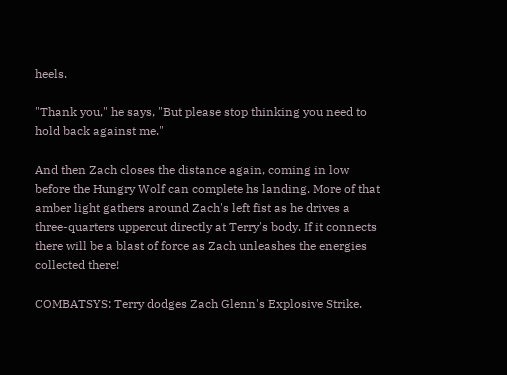heels.

"Thank you," he says, "But please stop thinking you need to hold back against me."

And then Zach closes the distance again, coming in low before the Hungry Wolf can complete hs landing. More of that amber light gathers around Zach's left fist as he drives a three-quarters uppercut directly at Terry's body. If it connects there will be a blast of force as Zach unleashes the energies collected there!

COMBATSYS: Terry dodges Zach Glenn's Explosive Strike.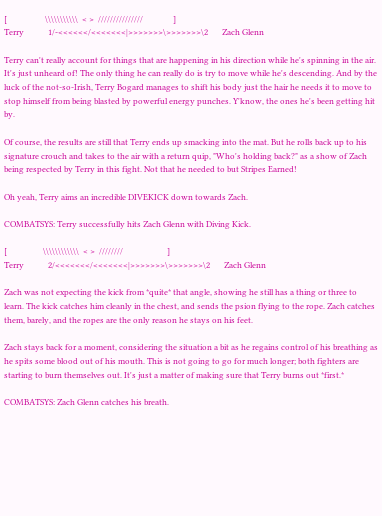[                   \\\\\\\\\\\  < >  ///////////////               ]
Terry            1/-<<<<<</<<<<<<<|>>>>>>>\>>>>>>>\2       Zach Glenn

Terry can't really account for things that are happening in his direction while he's spinning in the air. It's just unheard of! The only thing he can really do is try to move while he's descending. And by the luck of the not-so-Irish, Terry Bogard manages to shift his body just the hair he needs it to move to stop himself from being blasted by powerful energy punches. Y'know, the ones he's been getting hit by.

Of course, the results are still that Terry ends up smacking into the mat. But he rolls back up to his signature crouch and takes to the air with a return quip, "Who's holding back?" as a show of Zach being respected by Terry in this fight. Not that he needed to but Stripes Earned!

Oh yeah, Terry aims an incredible DIVEKICK down towards Zach.

COMBATSYS: Terry successfully hits Zach Glenn with Diving Kick.

[                  \\\\\\\\\\\\  < >  ////////                      ]
Terry            2/<<<<<<</<<<<<<<|>>>>>>>\>>>>>>>\2       Zach Glenn

Zach was not expecting the kick from *quite* that angle, showing he still has a thing or three to learn. The kick catches him cleanly in the chest, and sends the psion flying to the rope. Zach catches them, barely, and the ropes are the only reason he stays on his feet.

Zach stays back for a moment, considering the situation a bit as he regains control of his breathing as he spits some blood out of his mouth. This is not going to go for much longer; both fighters are starting to burn themselves out. It's just a matter of making sure that Terry burns out *first.*

COMBATSYS: Zach Glenn catches his breath.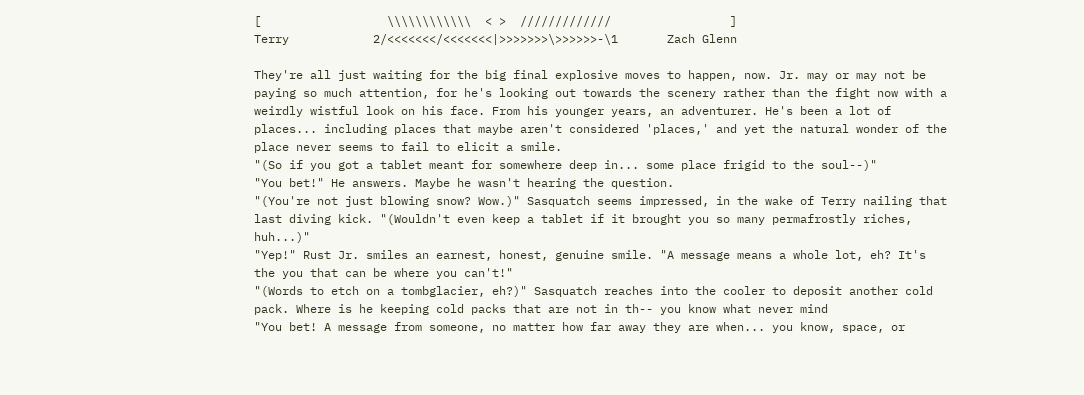[                  \\\\\\\\\\\\  < >  /////////////                 ]
Terry            2/<<<<<<</<<<<<<<|>>>>>>>\>>>>>>-\1       Zach Glenn

They're all just waiting for the big final explosive moves to happen, now. Jr. may or may not be paying so much attention, for he's looking out towards the scenery rather than the fight now with a weirdly wistful look on his face. From his younger years, an adventurer. He's been a lot of places... including places that maybe aren't considered 'places,' and yet the natural wonder of the place never seems to fail to elicit a smile.
"(So if you got a tablet meant for somewhere deep in... some place frigid to the soul--)"
"You bet!" He answers. Maybe he wasn't hearing the question.
"(You're not just blowing snow? Wow.)" Sasquatch seems impressed, in the wake of Terry nailing that last diving kick. "(Wouldn't even keep a tablet if it brought you so many permafrostly riches, huh...)"
"Yep!" Rust Jr. smiles an earnest, honest, genuine smile. "A message means a whole lot, eh? It's the you that can be where you can't!"
"(Words to etch on a tombglacier, eh?)" Sasquatch reaches into the cooler to deposit another cold pack. Where is he keeping cold packs that are not in th-- you know what never mind
"You bet! A message from someone, no matter how far away they are when... you know, space, or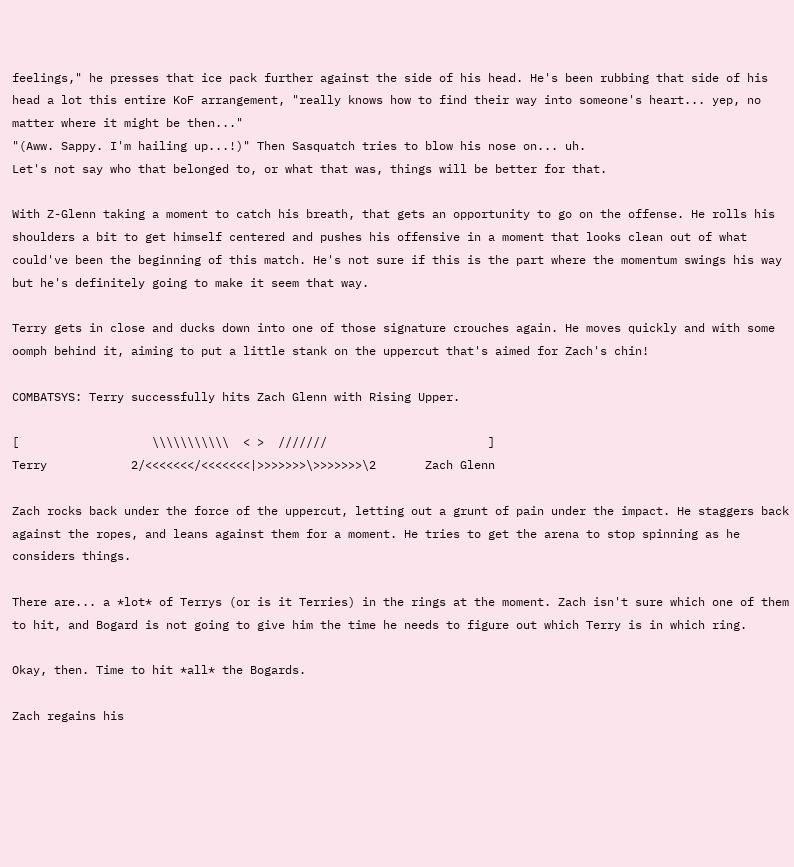feelings," he presses that ice pack further against the side of his head. He's been rubbing that side of his head a lot this entire KoF arrangement, "really knows how to find their way into someone's heart... yep, no matter where it might be then..."
"(Aww. Sappy. I'm hailing up...!)" Then Sasquatch tries to blow his nose on... uh.
Let's not say who that belonged to, or what that was, things will be better for that.

With Z-Glenn taking a moment to catch his breath, that gets an opportunity to go on the offense. He rolls his shoulders a bit to get himself centered and pushes his offensive in a moment that looks clean out of what could've been the beginning of this match. He's not sure if this is the part where the momentum swings his way but he's definitely going to make it seem that way.

Terry gets in close and ducks down into one of those signature crouches again. He moves quickly and with some oomph behind it, aiming to put a little stank on the uppercut that's aimed for Zach's chin!

COMBATSYS: Terry successfully hits Zach Glenn with Rising Upper.

[                   \\\\\\\\\\\  < >  ///////                       ]
Terry            2/<<<<<<</<<<<<<<|>>>>>>>\>>>>>>>\2       Zach Glenn

Zach rocks back under the force of the uppercut, letting out a grunt of pain under the impact. He staggers back against the ropes, and leans against them for a moment. He tries to get the arena to stop spinning as he considers things.

There are... a *lot* of Terrys (or is it Terries) in the rings at the moment. Zach isn't sure which one of them to hit, and Bogard is not going to give him the time he needs to figure out which Terry is in which ring.

Okay, then. Time to hit *all* the Bogards.

Zach regains his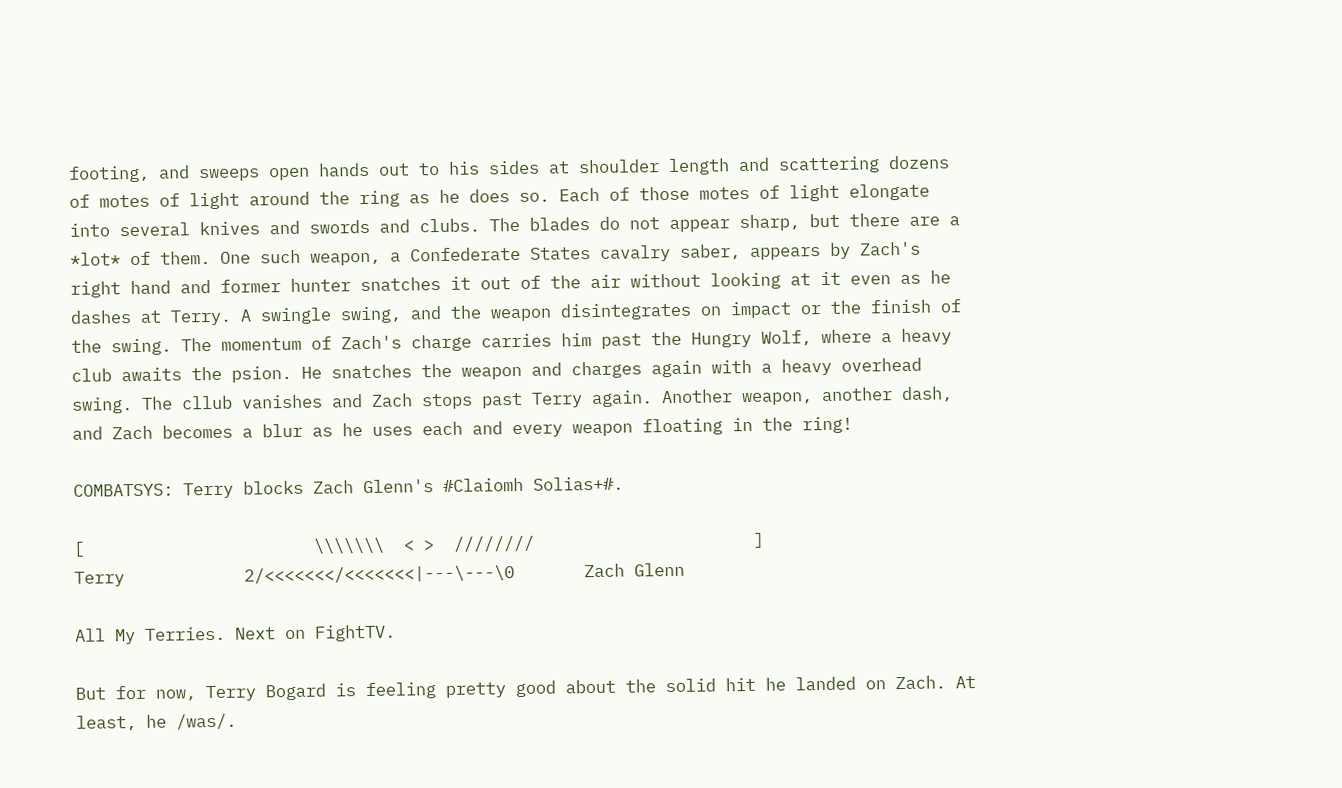footing, and sweeps open hands out to his sides at shoulder length and scattering dozens of motes of light around the ring as he does so. Each of those motes of light elongate into several knives and swords and clubs. The blades do not appear sharp, but there are a *lot* of them. One such weapon, a Confederate States cavalry saber, appears by Zach's right hand and former hunter snatches it out of the air without looking at it even as he dashes at Terry. A swingle swing, and the weapon disintegrates on impact or the finish of the swing. The momentum of Zach's charge carries him past the Hungry Wolf, where a heavy club awaits the psion. He snatches the weapon and charges again with a heavy overhead swing. The cllub vanishes and Zach stops past Terry again. Another weapon, another dash, and Zach becomes a blur as he uses each and every weapon floating in the ring!

COMBATSYS: Terry blocks Zach Glenn's #Claiomh Solias+#.

[                       \\\\\\\  < >  ////////                      ]
Terry            2/<<<<<<</<<<<<<<|---\---\0       Zach Glenn

All My Terries. Next on FightTV.

But for now, Terry Bogard is feeling pretty good about the solid hit he landed on Zach. At least, he /was/.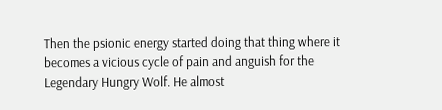Then the psionic energy started doing that thing where it becomes a vicious cycle of pain and anguish for the Legendary Hungry Wolf. He almost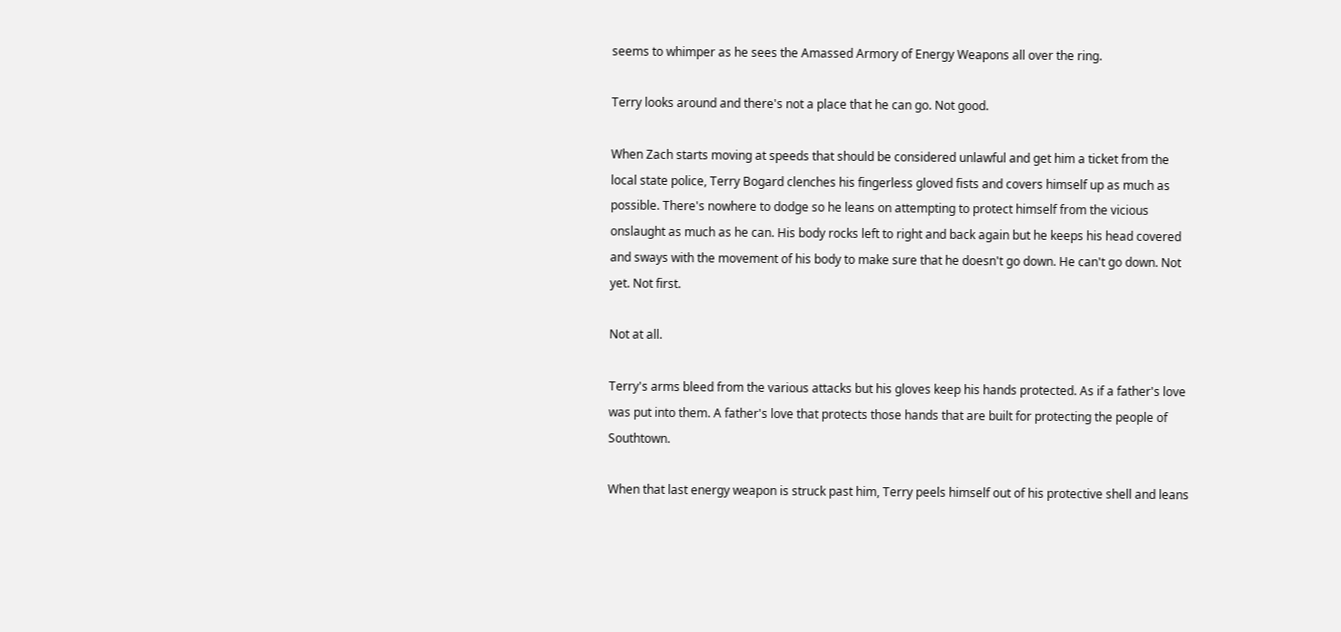seems to whimper as he sees the Amassed Armory of Energy Weapons all over the ring.

Terry looks around and there's not a place that he can go. Not good.

When Zach starts moving at speeds that should be considered unlawful and get him a ticket from the local state police, Terry Bogard clenches his fingerless gloved fists and covers himself up as much as possible. There's nowhere to dodge so he leans on attempting to protect himself from the vicious onslaught as much as he can. His body rocks left to right and back again but he keeps his head covered and sways with the movement of his body to make sure that he doesn't go down. He can't go down. Not yet. Not first.

Not at all.

Terry's arms bleed from the various attacks but his gloves keep his hands protected. As if a father's love was put into them. A father's love that protects those hands that are built for protecting the people of Southtown.

When that last energy weapon is struck past him, Terry peels himself out of his protective shell and leans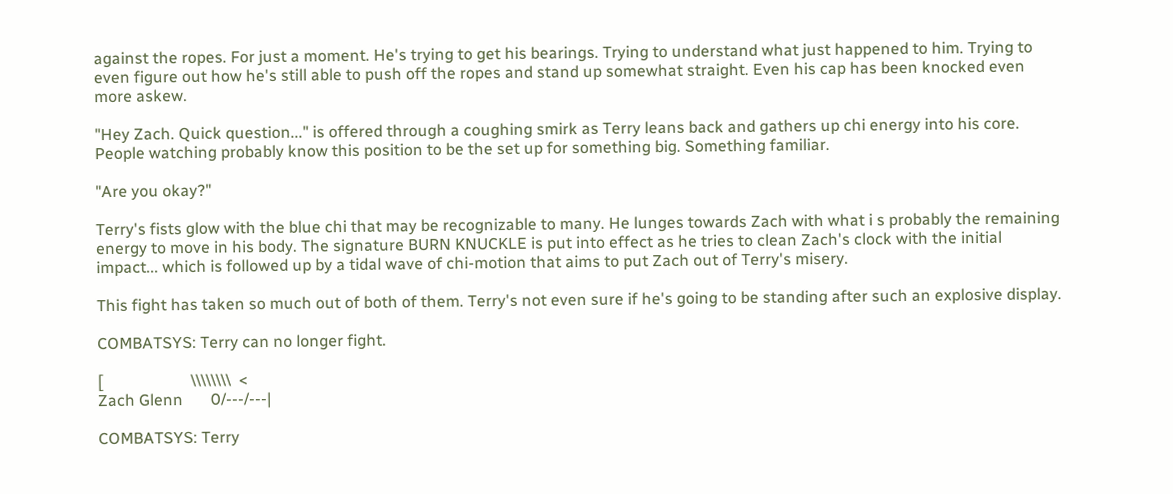against the ropes. For just a moment. He's trying to get his bearings. Trying to understand what just happened to him. Trying to even figure out how he's still able to push off the ropes and stand up somewhat straight. Even his cap has been knocked even more askew.

"Hey Zach. Quick question..." is offered through a coughing smirk as Terry leans back and gathers up chi energy into his core. People watching probably know this position to be the set up for something big. Something familiar.

"Are you okay?"

Terry's fists glow with the blue chi that may be recognizable to many. He lunges towards Zach with what i s probably the remaining energy to move in his body. The signature BURN KNUCKLE is put into effect as he tries to clean Zach's clock with the initial impact... which is followed up by a tidal wave of chi-motion that aims to put Zach out of Terry's misery.

This fight has taken so much out of both of them. Terry's not even sure if he's going to be standing after such an explosive display.

COMBATSYS: Terry can no longer fight.

[                      \\\\\\\\  <
Zach Glenn       0/---/---|

COMBATSYS: Terry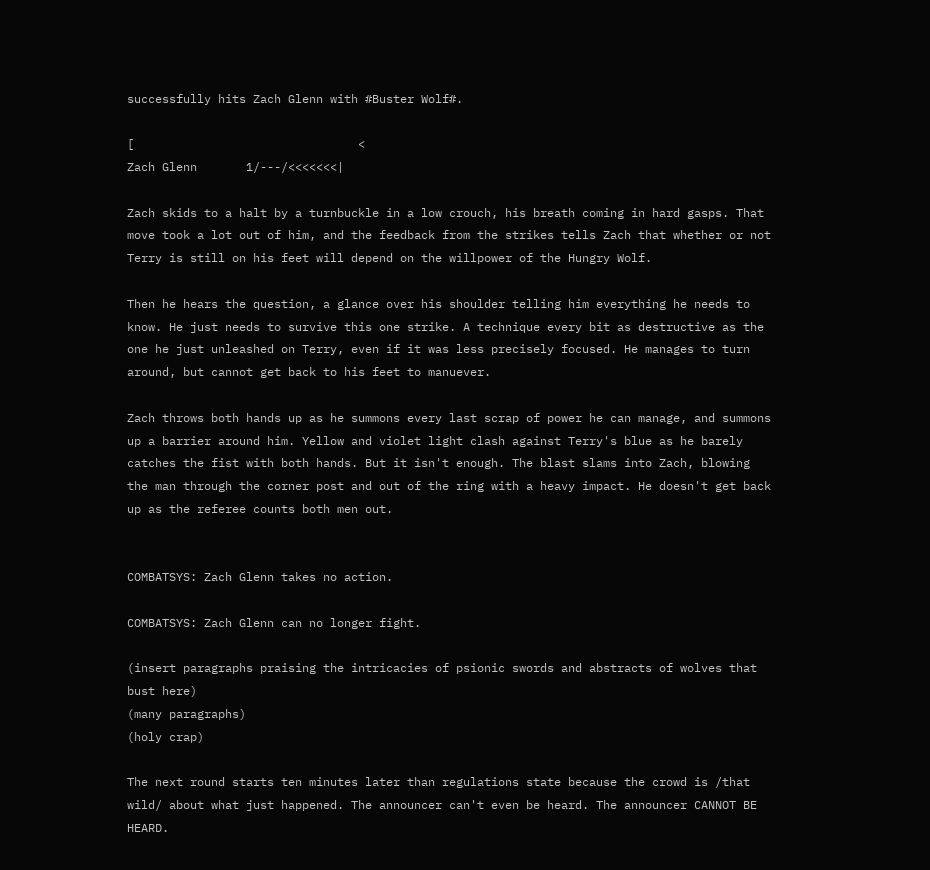successfully hits Zach Glenn with #Buster Wolf#.

[                                <
Zach Glenn       1/---/<<<<<<<|

Zach skids to a halt by a turnbuckle in a low crouch, his breath coming in hard gasps. That move took a lot out of him, and the feedback from the strikes tells Zach that whether or not Terry is still on his feet will depend on the willpower of the Hungry Wolf.

Then he hears the question, a glance over his shoulder telling him everything he needs to know. He just needs to survive this one strike. A technique every bit as destructive as the one he just unleashed on Terry, even if it was less precisely focused. He manages to turn around, but cannot get back to his feet to manuever.

Zach throws both hands up as he summons every last scrap of power he can manage, and summons up a barrier around him. Yellow and violet light clash against Terry's blue as he barely catches the fist with both hands. But it isn't enough. The blast slams into Zach, blowing the man through the corner post and out of the ring with a heavy impact. He doesn't get back up as the referee counts both men out.


COMBATSYS: Zach Glenn takes no action.

COMBATSYS: Zach Glenn can no longer fight.

(insert paragraphs praising the intricacies of psionic swords and abstracts of wolves that bust here)
(many paragraphs)
(holy crap)

The next round starts ten minutes later than regulations state because the crowd is /that wild/ about what just happened. The announcer can't even be heard. The announcer CANNOT BE HEARD.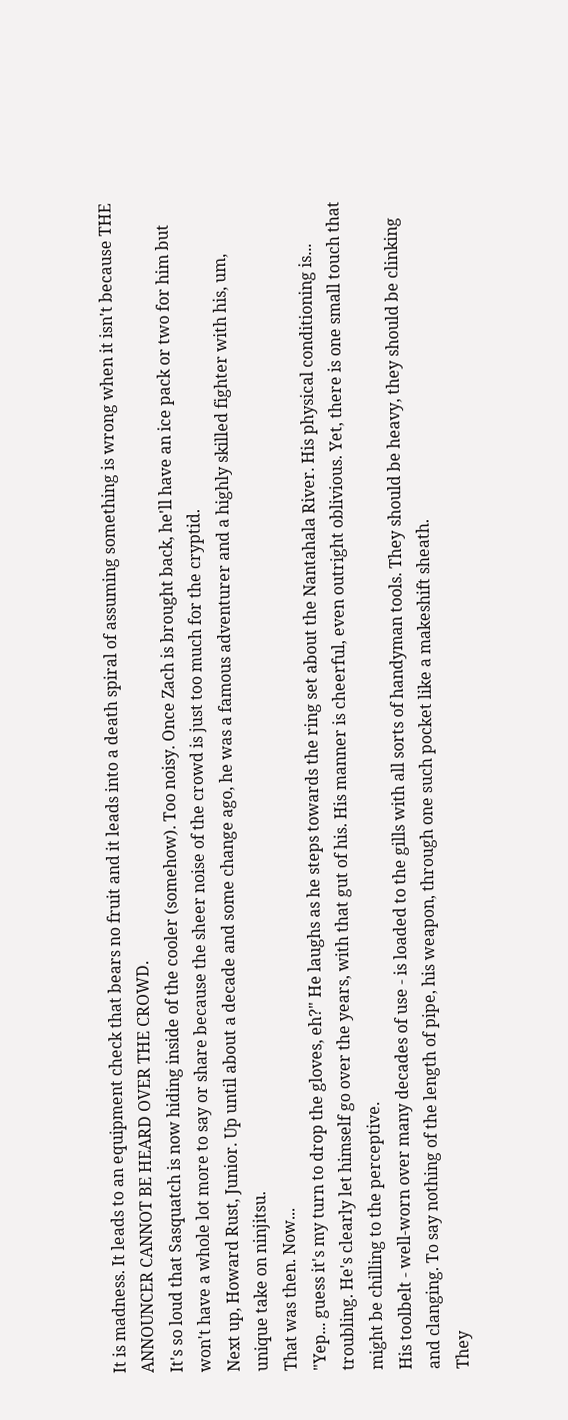It is madness. It leads to an equipment check that bears no fruit and it leads into a death spiral of assuming something is wrong when it isn't because THE ANNOUNCER CANNOT BE HEARD OVER THE CROWD.
It's so loud that Sasquatch is now hiding inside of the cooler (somehow). Too noisy. Once Zach is brought back, he'll have an ice pack or two for him but won't have a whole lot more to say or share because the sheer noise of the crowd is just too much for the cryptid.
Next up, Howard Rust, Junior. Up until about a decade and some change ago, he was a famous adventurer and a highly skilled fighter with his, um, unique take on ninjitsu.
That was then. Now...
"Yep... guess it's my turn to drop the gloves, eh?" He laughs as he steps towards the ring set about the Nantahala River. His physical conditioning is... troubling. He's clearly let himself go over the years, with that gut of his. His manner is cheerful, even outright oblivious. Yet, there is one small touch that might be chilling to the perceptive.
His toolbelt - well-worn over many decades of use - is loaded to the gills with all sorts of handyman tools. They should be heavy, they should be clinking and clanging. To say nothing of the length of pipe, his weapon, through one such pocket like a makeshift sheath.
They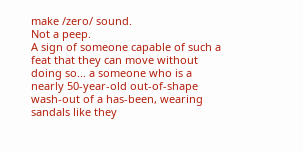make /zero/ sound.
Not a peep.
A sign of someone capable of such a feat that they can move without doing so... a someone who is a nearly 50-year-old out-of-shape wash-out of a has-been, wearing sandals like they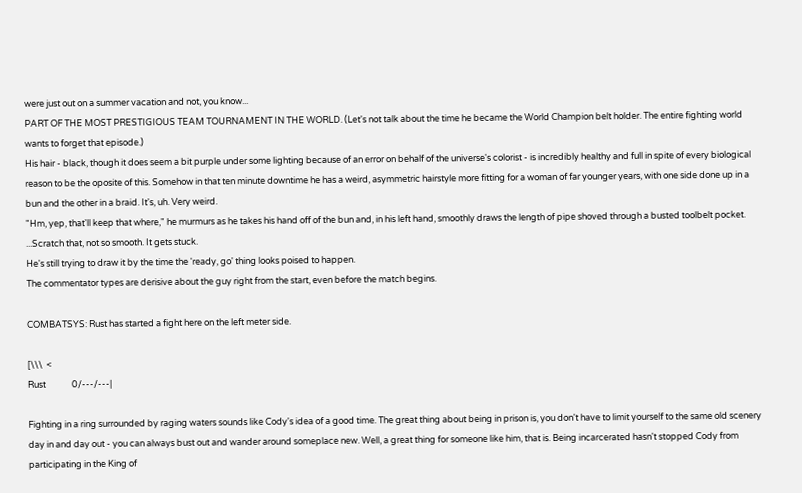were just out on a summer vacation and not, you know...
PART OF THE MOST PRESTIGIOUS TEAM TOURNAMENT IN THE WORLD. (Let's not talk about the time he became the World Champion belt holder. The entire fighting world wants to forget that episode.)
His hair - black, though it does seem a bit purple under some lighting because of an error on behalf of the universe's colorist - is incredibly healthy and full in spite of every biological reason to be the oposite of this. Somehow in that ten minute downtime he has a weird, asymmetric hairstyle more fitting for a woman of far younger years, with one side done up in a bun and the other in a braid. It's, uh. Very weird.
"Hm, yep, that'll keep that where," he murmurs as he takes his hand off of the bun and, in his left hand, smoothly draws the length of pipe shoved through a busted toolbelt pocket.
...Scratch that, not so smooth. It gets stuck.
He's still trying to draw it by the time the 'ready, go' thing looks poised to happen.
The commentator types are derisive about the guy right from the start, even before the match begins.

COMBATSYS: Rust has started a fight here on the left meter side.

[\\\  <
Rust             0/---/---|

Fighting in a ring surrounded by raging waters sounds like Cody's idea of a good time. The great thing about being in prison is, you don't have to limit yourself to the same old scenery day in and day out - you can always bust out and wander around someplace new. Well, a great thing for someone like him, that is. Being incarcerated hasn't stopped Cody from participating in the King of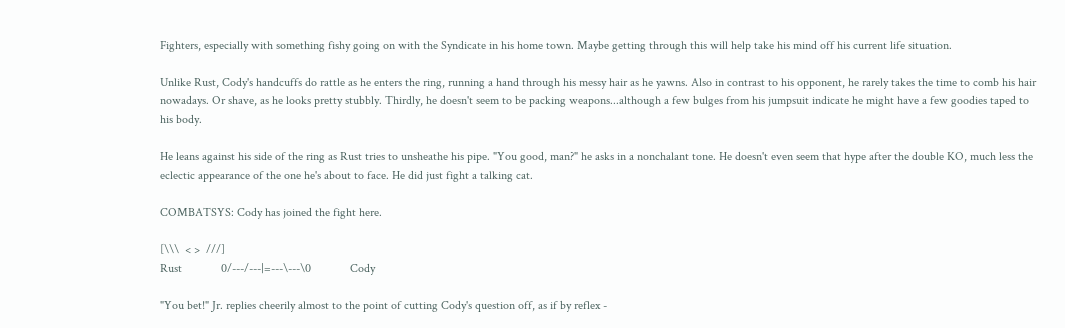Fighters, especially with something fishy going on with the Syndicate in his home town. Maybe getting through this will help take his mind off his current life situation.

Unlike Rust, Cody's handcuffs do rattle as he enters the ring, running a hand through his messy hair as he yawns. Also in contrast to his opponent, he rarely takes the time to comb his hair nowadays. Or shave, as he looks pretty stubbly. Thirdly, he doesn't seem to be packing weapons...although a few bulges from his jumpsuit indicate he might have a few goodies taped to his body.

He leans against his side of the ring as Rust tries to unsheathe his pipe. "You good, man?" he asks in a nonchalant tone. He doesn't even seem that hype after the double KO, much less the eclectic appearance of the one he's about to face. He did just fight a talking cat.

COMBATSYS: Cody has joined the fight here.

[\\\  < >  ///]
Rust             0/---/---|=---\---\0             Cody

"You bet!" Jr. replies cheerily almost to the point of cutting Cody's question off, as if by reflex -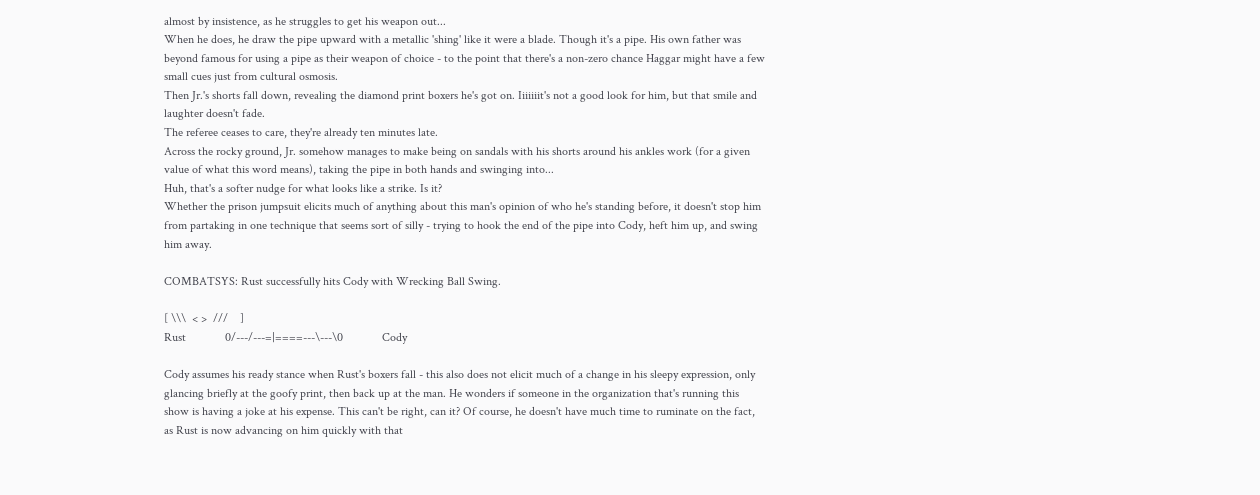almost by insistence, as he struggles to get his weapon out...
When he does, he draw the pipe upward with a metallic 'shing' like it were a blade. Though it's a pipe. His own father was beyond famous for using a pipe as their weapon of choice - to the point that there's a non-zero chance Haggar might have a few small cues just from cultural osmosis.
Then Jr.'s shorts fall down, revealing the diamond print boxers he's got on. Iiiiiiit's not a good look for him, but that smile and laughter doesn't fade.
The referee ceases to care, they're already ten minutes late.
Across the rocky ground, Jr. somehow manages to make being on sandals with his shorts around his ankles work (for a given value of what this word means), taking the pipe in both hands and swinging into...
Huh, that's a softer nudge for what looks like a strike. Is it?
Whether the prison jumpsuit elicits much of anything about this man's opinion of who he's standing before, it doesn't stop him from partaking in one technique that seems sort of silly - trying to hook the end of the pipe into Cody, heft him up, and swing him away.

COMBATSYS: Rust successfully hits Cody with Wrecking Ball Swing.

[ \\\  < >  ///    ]
Rust             0/---/---=|====---\---\0             Cody

Cody assumes his ready stance when Rust's boxers fall - this also does not elicit much of a change in his sleepy expression, only glancing briefly at the goofy print, then back up at the man. He wonders if someone in the organization that's running this show is having a joke at his expense. This can't be right, can it? Of course, he doesn't have much time to ruminate on the fact, as Rust is now advancing on him quickly with that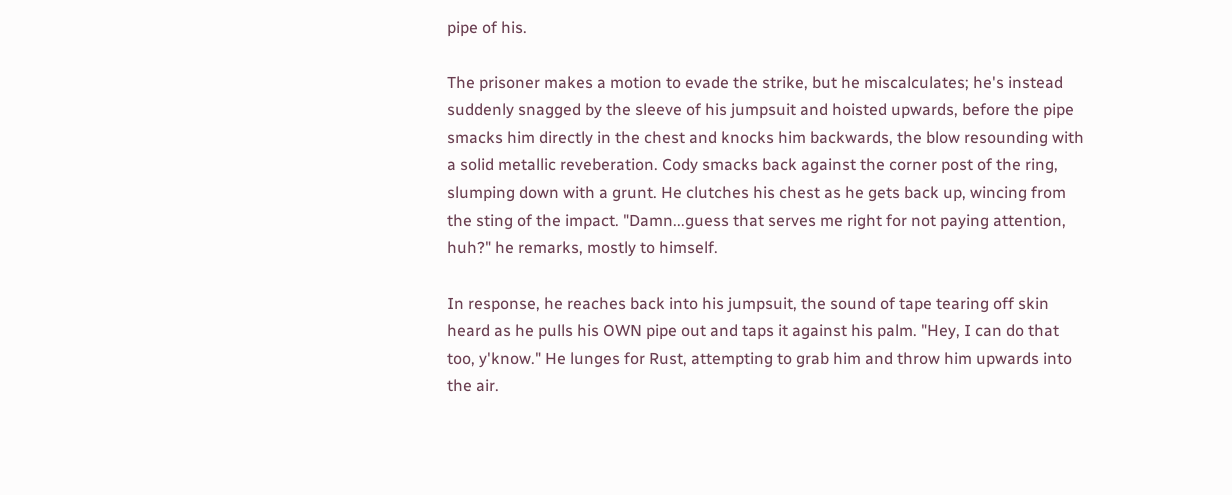pipe of his.

The prisoner makes a motion to evade the strike, but he miscalculates; he's instead suddenly snagged by the sleeve of his jumpsuit and hoisted upwards, before the pipe smacks him directly in the chest and knocks him backwards, the blow resounding with a solid metallic reveberation. Cody smacks back against the corner post of the ring, slumping down with a grunt. He clutches his chest as he gets back up, wincing from the sting of the impact. "Damn...guess that serves me right for not paying attention, huh?" he remarks, mostly to himself.

In response, he reaches back into his jumpsuit, the sound of tape tearing off skin heard as he pulls his OWN pipe out and taps it against his palm. "Hey, I can do that too, y'know." He lunges for Rust, attempting to grab him and throw him upwards into the air.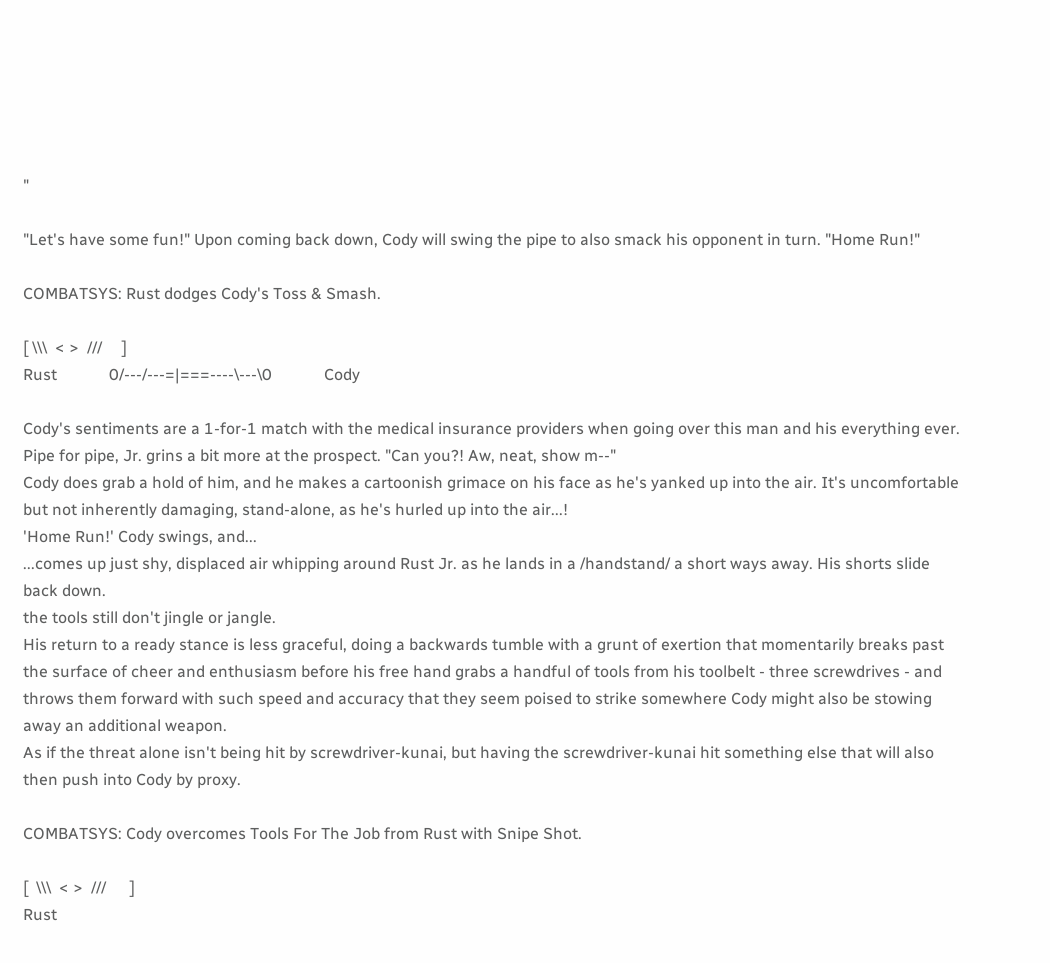"

"Let's have some fun!" Upon coming back down, Cody will swing the pipe to also smack his opponent in turn. "Home Run!"

COMBATSYS: Rust dodges Cody's Toss & Smash.

[ \\\  < >  ///     ]
Rust             0/---/---=|===----\---\0             Cody

Cody's sentiments are a 1-for-1 match with the medical insurance providers when going over this man and his everything ever.
Pipe for pipe, Jr. grins a bit more at the prospect. "Can you?! Aw, neat, show m--"
Cody does grab a hold of him, and he makes a cartoonish grimace on his face as he's yanked up into the air. It's uncomfortable but not inherently damaging, stand-alone, as he's hurled up into the air...!
'Home Run!' Cody swings, and...
...comes up just shy, displaced air whipping around Rust Jr. as he lands in a /handstand/ a short ways away. His shorts slide back down.
the tools still don't jingle or jangle.
His return to a ready stance is less graceful, doing a backwards tumble with a grunt of exertion that momentarily breaks past the surface of cheer and enthusiasm before his free hand grabs a handful of tools from his toolbelt - three screwdrives - and throws them forward with such speed and accuracy that they seem poised to strike somewhere Cody might also be stowing away an additional weapon.
As if the threat alone isn't being hit by screwdriver-kunai, but having the screwdriver-kunai hit something else that will also then push into Cody by proxy.

COMBATSYS: Cody overcomes Tools For The Job from Rust with Snipe Shot.

[  \\\  < >  ///      ]
Rust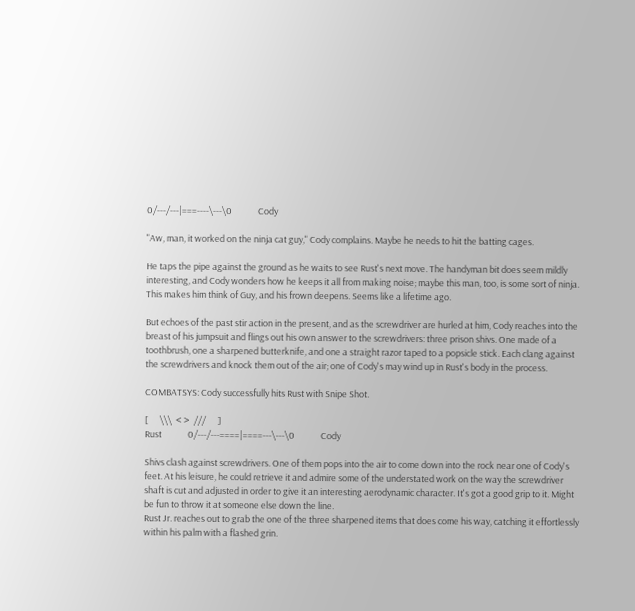0/---/---|===----\---\0             Cody

"Aw, man, it worked on the ninja cat guy," Cody complains. Maybe he needs to hit the batting cages.

He taps the pipe against the ground as he waits to see Rust's next move. The handyman bit does seem mildly interesting, and Cody wonders how he keeps it all from making noise; maybe this man, too, is some sort of ninja. This makes him think of Guy, and his frown deepens. Seems like a lifetime ago.

But echoes of the past stir action in the present, and as the screwdriver are hurled at him, Cody reaches into the breast of his jumpsuit and flings out his own answer to the screwdrivers: three prison shivs. One made of a toothbrush, one a sharpened butterknife, and one a straight razor taped to a popsicle stick. Each clang against the screwdrivers and knock them out of the air; one of Cody's may wind up in Rust's body in the process.

COMBATSYS: Cody successfully hits Rust with Snipe Shot.

[      \\\  < >  ///      ]
Rust             0/---/---====|====---\---\0             Cody

Shivs clash against screwdrivers. One of them pops into the air to come down into the rock near one of Cody's feet. At his leisure, he could retrieve it and admire some of the understated work on the way the screwdriver shaft is cut and adjusted in order to give it an interesting aerodynamic character. It's got a good grip to it. Might be fun to throw it at someone else down the line.
Rust Jr. reaches out to grab the one of the three sharpened items that does come his way, catching it effortlessly within his palm with a flashed grin.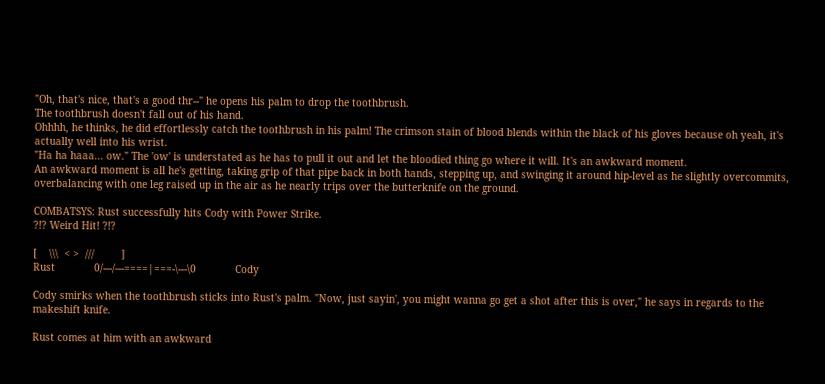"Oh, that's nice, that's a good thr--" he opens his palm to drop the toothbrush.
The toothbrush doesn't fall out of his hand.
Ohhhh, he thinks, he did effortlessly catch the toothbrush in his palm! The crimson stain of blood blends within the black of his gloves because oh yeah, it's actually well into his wrist.
"Ha ha haaa... ow." The 'ow' is understated as he has to pull it out and let the bloodied thing go where it will. It's an awkward moment.
An awkward moment is all he's getting, taking grip of that pipe back in both hands, stepping up, and swinging it around hip-level as he slightly overcommits, overbalancing with one leg raised up in the air as he nearly trips over the butterknife on the ground.

COMBATSYS: Rust successfully hits Cody with Power Strike.
?!? Weird Hit! ?!?

[    \\\  < >  ///         ]
Rust             0/---/---====|===-\---\0             Cody

Cody smirks when the toothbrush sticks into Rust's palm. "Now, just sayin', you might wanna go get a shot after this is over," he says in regards to the makeshift knife.

Rust comes at him with an awkward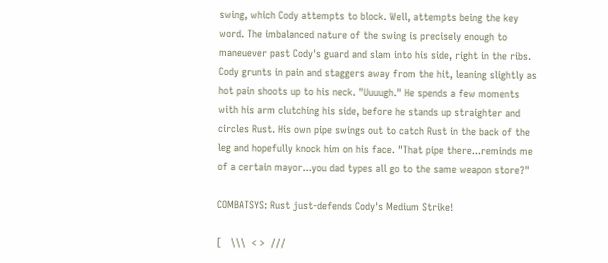swing, which Cody attempts to block. Well, attempts being the key word. The imbalanced nature of the swing is precisely enough to maneuever past Cody's guard and slam into his side, right in the ribs. Cody grunts in pain and staggers away from the hit, leaning slightly as hot pain shoots up to his neck. "Uuuugh." He spends a few moments with his arm clutching his side, before he stands up straighter and circles Rust. His own pipe swings out to catch Rust in the back of the leg and hopefully knock him on his face. "That pipe there...reminds me of a certain mayor...you dad types all go to the same weapon store?"

COMBATSYS: Rust just-defends Cody's Medium Strike!

[   \\\  < >  ///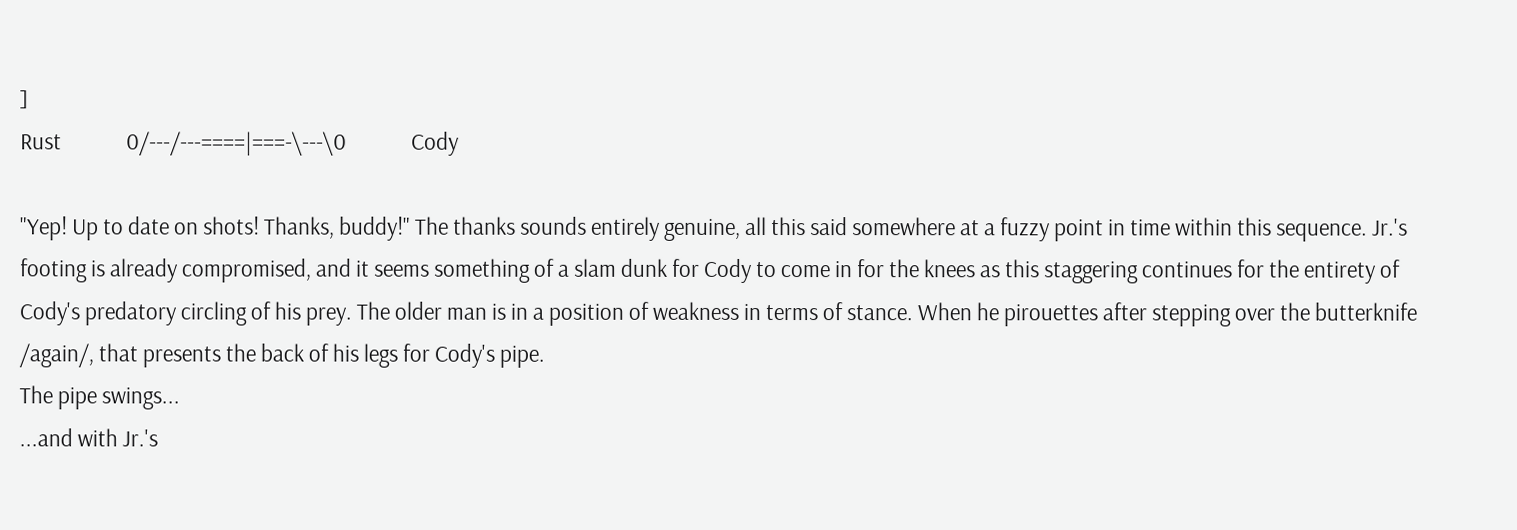]
Rust             0/---/---====|===-\---\0             Cody

"Yep! Up to date on shots! Thanks, buddy!" The thanks sounds entirely genuine, all this said somewhere at a fuzzy point in time within this sequence. Jr.'s footing is already compromised, and it seems something of a slam dunk for Cody to come in for the knees as this staggering continues for the entirety of Cody's predatory circling of his prey. The older man is in a position of weakness in terms of stance. When he pirouettes after stepping over the butterknife /again/, that presents the back of his legs for Cody's pipe.
The pipe swings...
...and with Jr.'s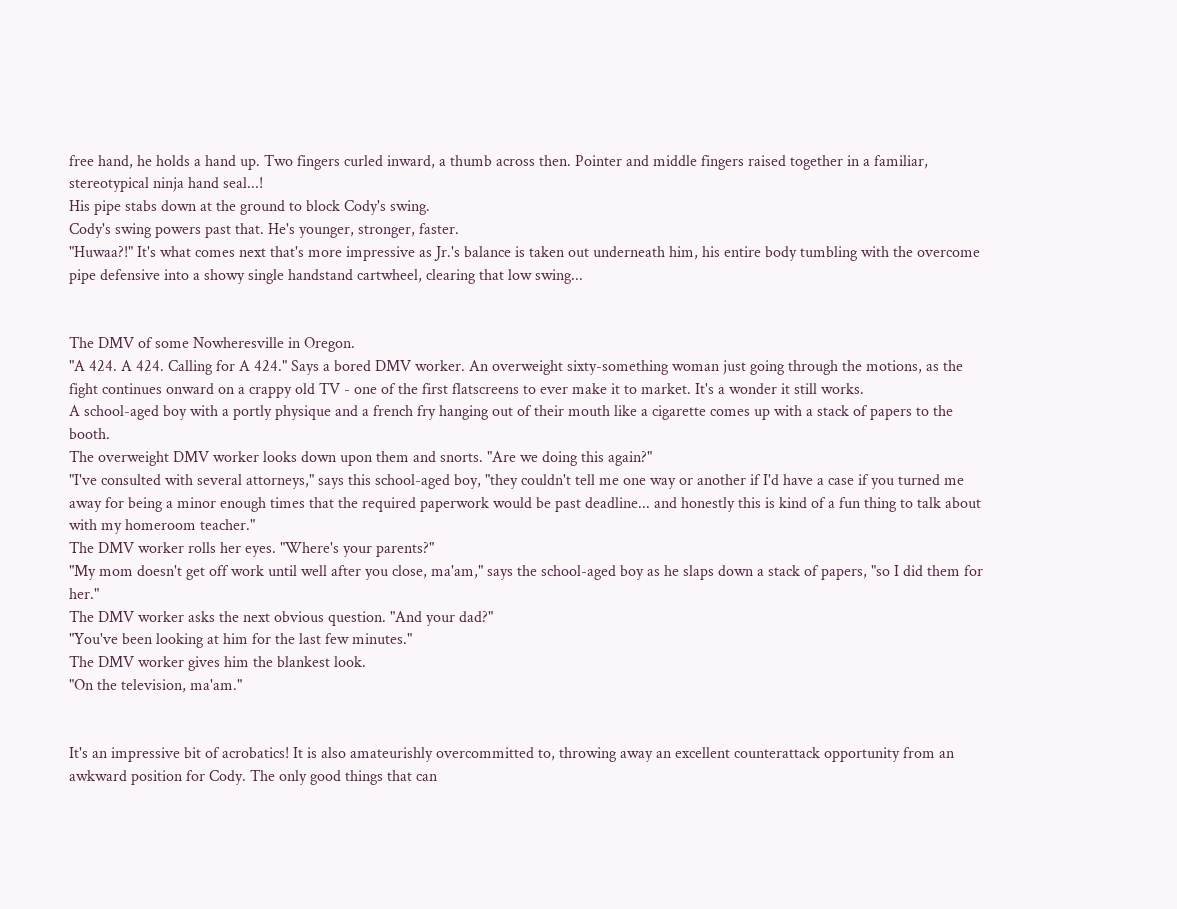free hand, he holds a hand up. Two fingers curled inward, a thumb across then. Pointer and middle fingers raised together in a familiar, stereotypical ninja hand seal...!
His pipe stabs down at the ground to block Cody's swing.
Cody's swing powers past that. He's younger, stronger, faster.
"Huwaa?!" It's what comes next that's more impressive as Jr.'s balance is taken out underneath him, his entire body tumbling with the overcome pipe defensive into a showy single handstand cartwheel, clearing that low swing...


The DMV of some Nowheresville in Oregon.
"A 424. A 424. Calling for A 424." Says a bored DMV worker. An overweight sixty-something woman just going through the motions, as the fight continues onward on a crappy old TV - one of the first flatscreens to ever make it to market. It's a wonder it still works.
A school-aged boy with a portly physique and a french fry hanging out of their mouth like a cigarette comes up with a stack of papers to the booth.
The overweight DMV worker looks down upon them and snorts. "Are we doing this again?"
"I've consulted with several attorneys," says this school-aged boy, "they couldn't tell me one way or another if I'd have a case if you turned me away for being a minor enough times that the required paperwork would be past deadline... and honestly this is kind of a fun thing to talk about with my homeroom teacher."
The DMV worker rolls her eyes. "Where's your parents?"
"My mom doesn't get off work until well after you close, ma'am," says the school-aged boy as he slaps down a stack of papers, "so I did them for her."
The DMV worker asks the next obvious question. "And your dad?"
"You've been looking at him for the last few minutes."
The DMV worker gives him the blankest look.
"On the television, ma'am."


It's an impressive bit of acrobatics! It is also amateurishly overcommitted to, throwing away an excellent counterattack opportunity from an awkward position for Cody. The only good things that can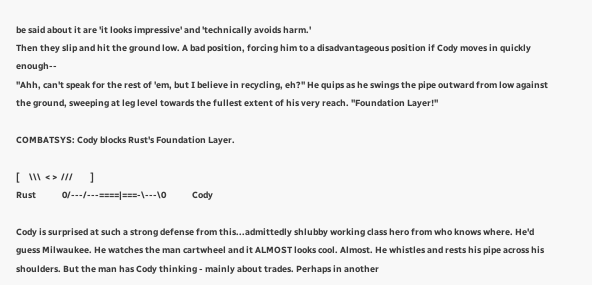be said about it are 'it looks impressive' and 'technically avoids harm.'
Then they slip and hit the ground low. A bad position, forcing him to a disadvantageous position if Cody moves in quickly enough--
"Ahh, can't speak for the rest of 'em, but I believe in recycling, eh?" He quips as he swings the pipe outward from low against the ground, sweeping at leg level towards the fullest extent of his very reach. "Foundation Layer!"

COMBATSYS: Cody blocks Rust's Foundation Layer.

[     \\\  < >  ///         ]
Rust             0/---/---====|===-\---\0             Cody

Cody is surprised at such a strong defense from this...admittedly shlubby working class hero from who knows where. He'd guess Milwaukee. He watches the man cartwheel and it ALMOST looks cool. Almost. He whistles and rests his pipe across his shoulders. But the man has Cody thinking - mainly about trades. Perhaps in another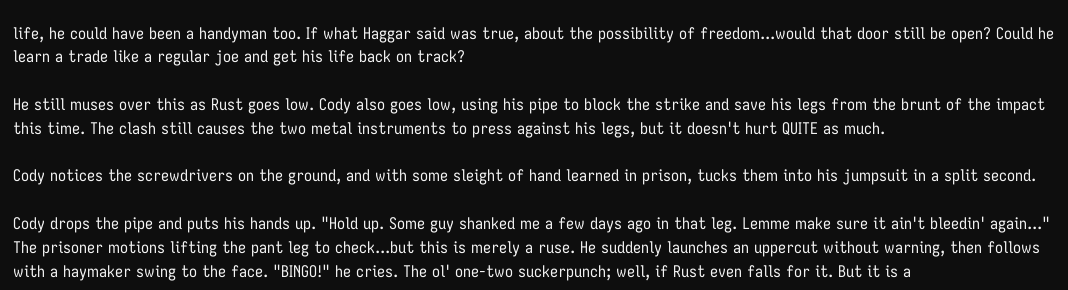life, he could have been a handyman too. If what Haggar said was true, about the possibility of freedom...would that door still be open? Could he learn a trade like a regular joe and get his life back on track?

He still muses over this as Rust goes low. Cody also goes low, using his pipe to block the strike and save his legs from the brunt of the impact this time. The clash still causes the two metal instruments to press against his legs, but it doesn't hurt QUITE as much.

Cody notices the screwdrivers on the ground, and with some sleight of hand learned in prison, tucks them into his jumpsuit in a split second.

Cody drops the pipe and puts his hands up. "Hold up. Some guy shanked me a few days ago in that leg. Lemme make sure it ain't bleedin' again..." The prisoner motions lifting the pant leg to check...but this is merely a ruse. He suddenly launches an uppercut without warning, then follows with a haymaker swing to the face. "BINGO!" he cries. The ol' one-two suckerpunch; well, if Rust even falls for it. But it is a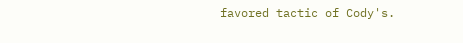favored tactic of Cody's.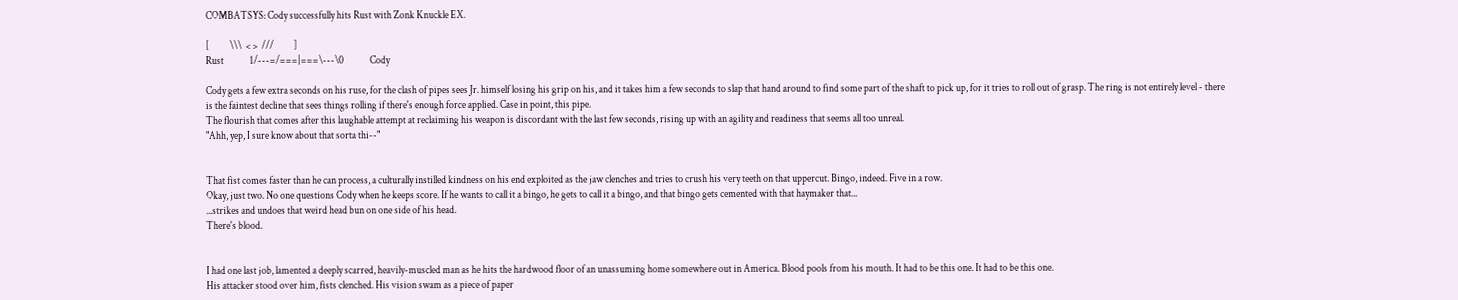COMBATSYS: Cody successfully hits Rust with Zonk Knuckle EX.

[          \\\  < >  ///          ]
Rust             1/---=/===|===\---\0             Cody

Cody gets a few extra seconds on his ruse, for the clash of pipes sees Jr. himself losing his grip on his, and it takes him a few seconds to slap that hand around to find some part of the shaft to pick up, for it tries to roll out of grasp. The ring is not entirely level - there is the faintest decline that sees things rolling if there's enough force applied. Case in point, this pipe.
The flourish that comes after this laughable attempt at reclaiming his weapon is discordant with the last few seconds, rising up with an agility and readiness that seems all too unreal.
"Ahh, yep, I sure know about that sorta thi--"


That fist comes faster than he can process, a culturally instilled kindness on his end exploited as the jaw clenches and tries to crush his very teeth on that uppercut. Bingo, indeed. Five in a row.
Okay, just two. No one questions Cody when he keeps score. If he wants to call it a bingo, he gets to call it a bingo, and that bingo gets cemented with that haymaker that...
...strikes and undoes that weird head bun on one side of his head.
There's blood.


I had one last job, lamented a deeply scarred, heavily-muscled man as he hits the hardwood floor of an unassuming home somewhere out in America. Blood pools from his mouth. It had to be this one. It had to be this one.
His attacker stood over him, fists clenched. His vision swam as a piece of paper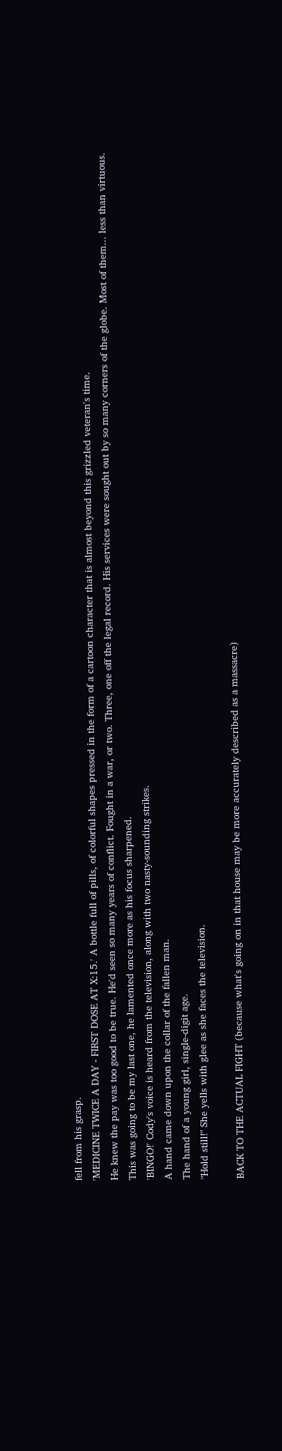fell from his grasp.
'MEDICINE TWICE A DAY - FIRST DOSE AT X:15.' A bottle full of pills, of colorful shapes pressed in the form of a cartoon character that is almost beyond this grizzled veteran's time.
He knew the pay was too good to be true. He'd seen so many years of conflict. Fought in a war, or two. Three, one off the legal record. His services were sought out by so many corners of the globe. Most of them... less than virtuous.
This was going to be my last one, he lamented once more as his focus sharpened.
'BINGO!' Cody's voice is heard from the television, along with two nasty-sounding strikes.
A hand came down upon the collar of the fallen man.
The hand of a young girl, single-digit age.
"Hold still!" She yells with glee as she faces the television.

BACK TO THE ACTUAL FIGHT (because what's going on in that house may be more accurately described as a massacre)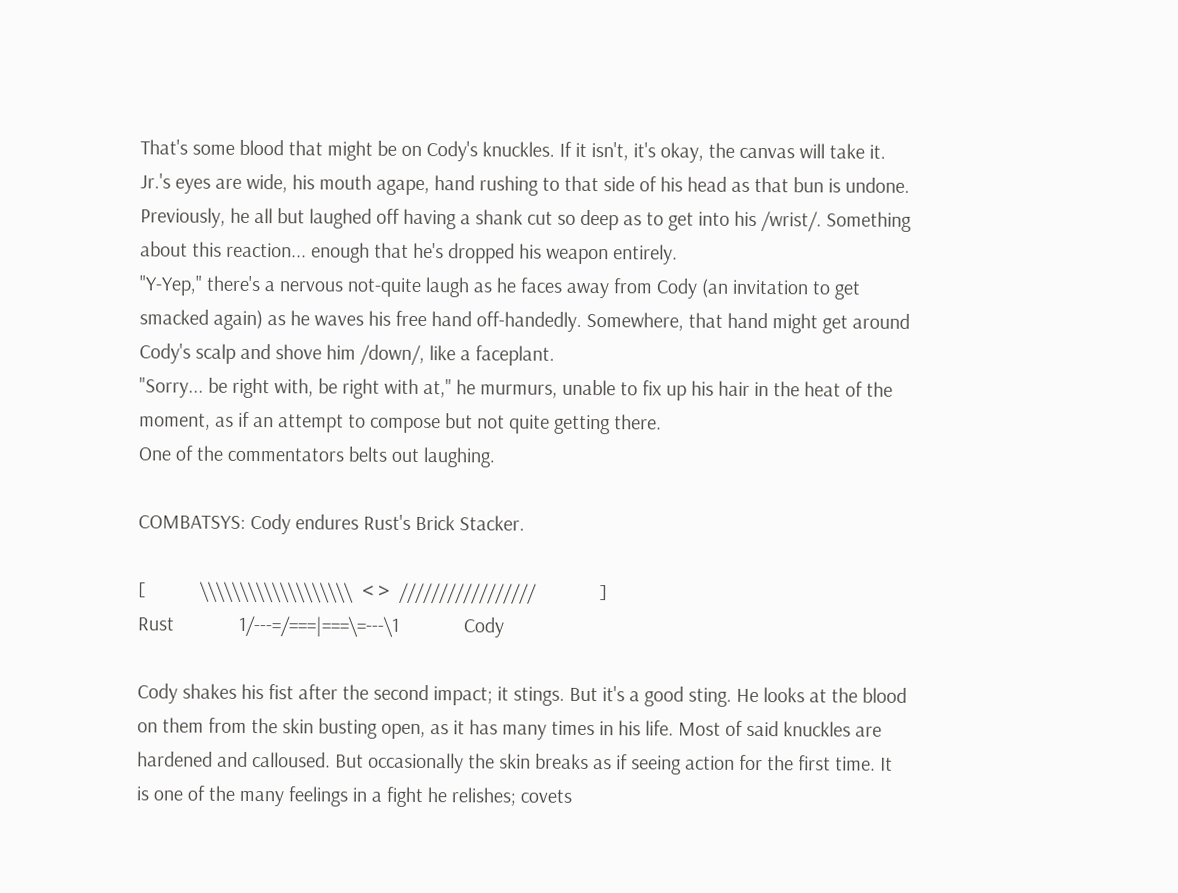That's some blood that might be on Cody's knuckles. If it isn't, it's okay, the canvas will take it.
Jr.'s eyes are wide, his mouth agape, hand rushing to that side of his head as that bun is undone. Previously, he all but laughed off having a shank cut so deep as to get into his /wrist/. Something about this reaction... enough that he's dropped his weapon entirely.
"Y-Yep," there's a nervous not-quite laugh as he faces away from Cody (an invitation to get smacked again) as he waves his free hand off-handedly. Somewhere, that hand might get around Cody's scalp and shove him /down/, like a faceplant.
"Sorry... be right with, be right with at," he murmurs, unable to fix up his hair in the heat of the moment, as if an attempt to compose but not quite getting there.
One of the commentators belts out laughing.

COMBATSYS: Cody endures Rust's Brick Stacker.

[           \\\\\\\\\\\\\\\\\\\  < >  /////////////////             ]
Rust             1/---=/===|===\=---\1             Cody

Cody shakes his fist after the second impact; it stings. But it's a good sting. He looks at the blood on them from the skin busting open, as it has many times in his life. Most of said knuckles are hardened and calloused. But occasionally the skin breaks as if seeing action for the first time. It is one of the many feelings in a fight he relishes; covets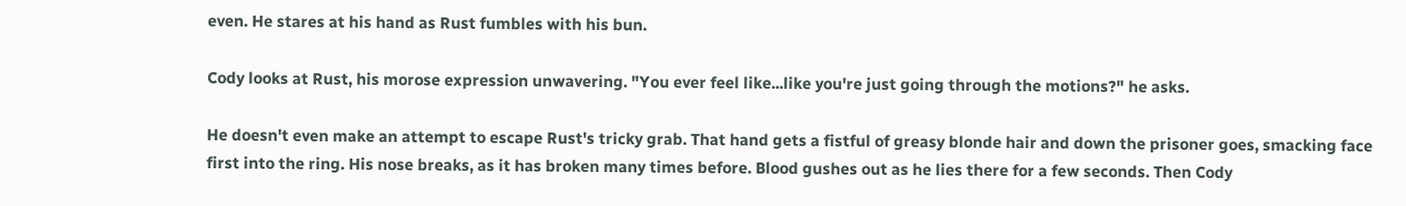even. He stares at his hand as Rust fumbles with his bun.

Cody looks at Rust, his morose expression unwavering. "You ever feel like...like you're just going through the motions?" he asks.

He doesn't even make an attempt to escape Rust's tricky grab. That hand gets a fistful of greasy blonde hair and down the prisoner goes, smacking face first into the ring. His nose breaks, as it has broken many times before. Blood gushes out as he lies there for a few seconds. Then Cody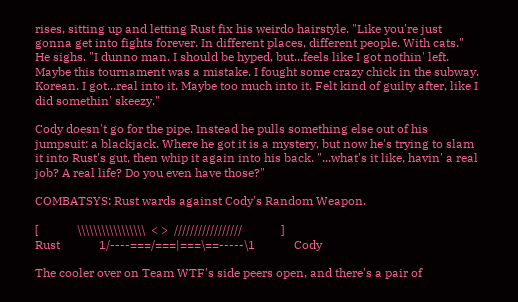rises, sitting up and letting Rust fix his weirdo hairstyle. "Like you're just gonna get into fights forever. In different places, different people. With cats." He sighs. "I dunno man. I should be hyped, but...feels like I got nothin' left. Maybe this tournament was a mistake. I fought some crazy chick in the subway. Korean. I got...real into it. Maybe too much into it. Felt kind of guilty after, like I did somethin' skeezy."

Cody doesn't go for the pipe. Instead he pulls something else out of his jumpsuit: a blackjack. Where he got it is a mystery, but now he's trying to slam it into Rust's gut, then whip it again into his back. "...what's it like, havin' a real job? A real life? Do you even have those?"

COMBATSYS: Rust wards against Cody's Random Weapon.

[             \\\\\\\\\\\\\\\\\  < >  /////////////////             ]
Rust             1/----===/===|===\==-----\1             Cody

The cooler over on Team WTF's side peers open, and there's a pair of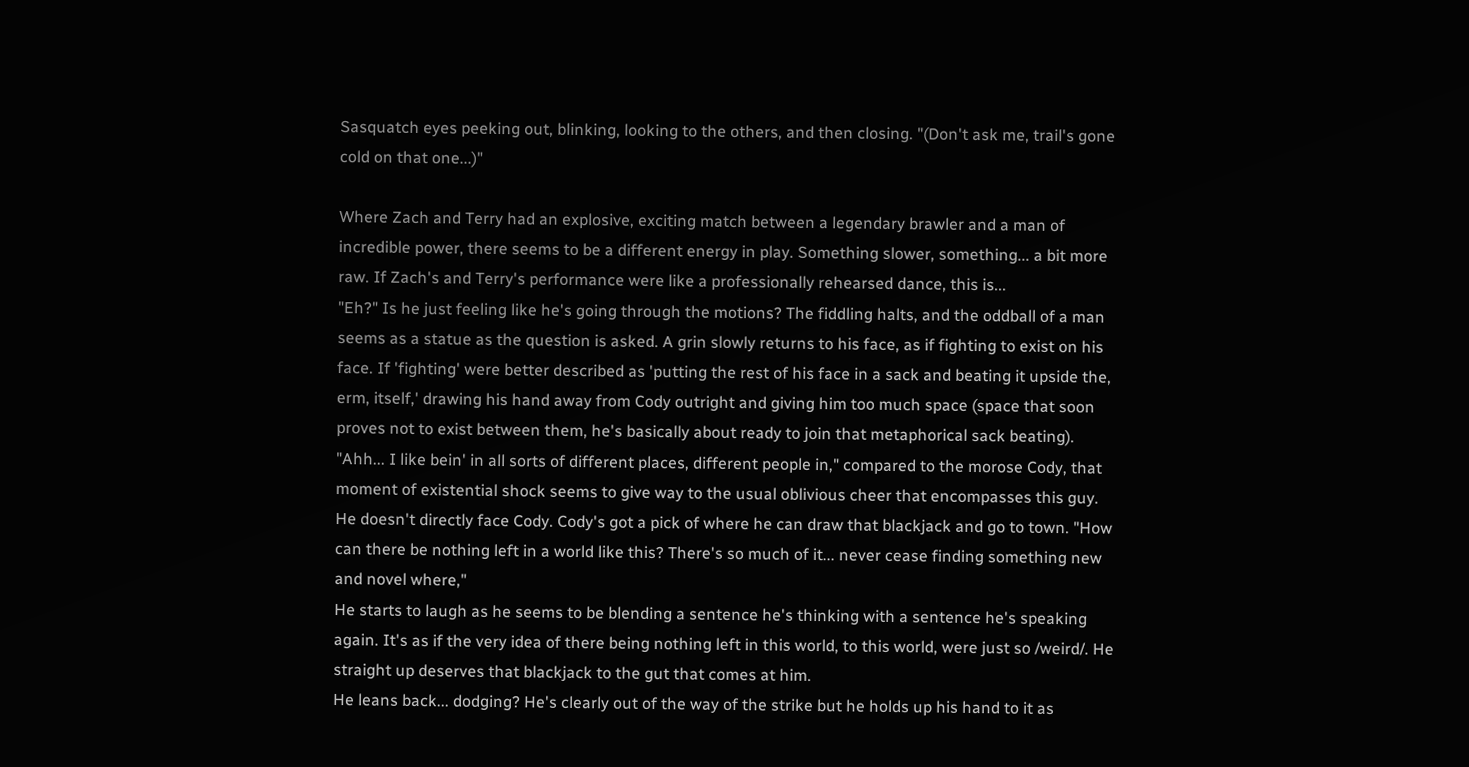Sasquatch eyes peeking out, blinking, looking to the others, and then closing. "(Don't ask me, trail's gone cold on that one...)"

Where Zach and Terry had an explosive, exciting match between a legendary brawler and a man of incredible power, there seems to be a different energy in play. Something slower, something... a bit more raw. If Zach's and Terry's performance were like a professionally rehearsed dance, this is...
"Eh?" Is he just feeling like he's going through the motions? The fiddling halts, and the oddball of a man seems as a statue as the question is asked. A grin slowly returns to his face, as if fighting to exist on his face. If 'fighting' were better described as 'putting the rest of his face in a sack and beating it upside the, erm, itself,' drawing his hand away from Cody outright and giving him too much space (space that soon proves not to exist between them, he's basically about ready to join that metaphorical sack beating).
"Ahh... I like bein' in all sorts of different places, different people in," compared to the morose Cody, that moment of existential shock seems to give way to the usual oblivious cheer that encompasses this guy. He doesn't directly face Cody. Cody's got a pick of where he can draw that blackjack and go to town. "How can there be nothing left in a world like this? There's so much of it... never cease finding something new and novel where,"
He starts to laugh as he seems to be blending a sentence he's thinking with a sentence he's speaking again. It's as if the very idea of there being nothing left in this world, to this world, were just so /weird/. He straight up deserves that blackjack to the gut that comes at him.
He leans back... dodging? He's clearly out of the way of the strike but he holds up his hand to it as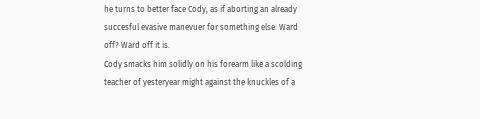he turns to better face Cody, as if aborting an already succesful evasive manevuer for something else. Ward off? Ward off it is.
Cody smacks him solidly on his forearm like a scolding teacher of yesteryear might against the knuckles of a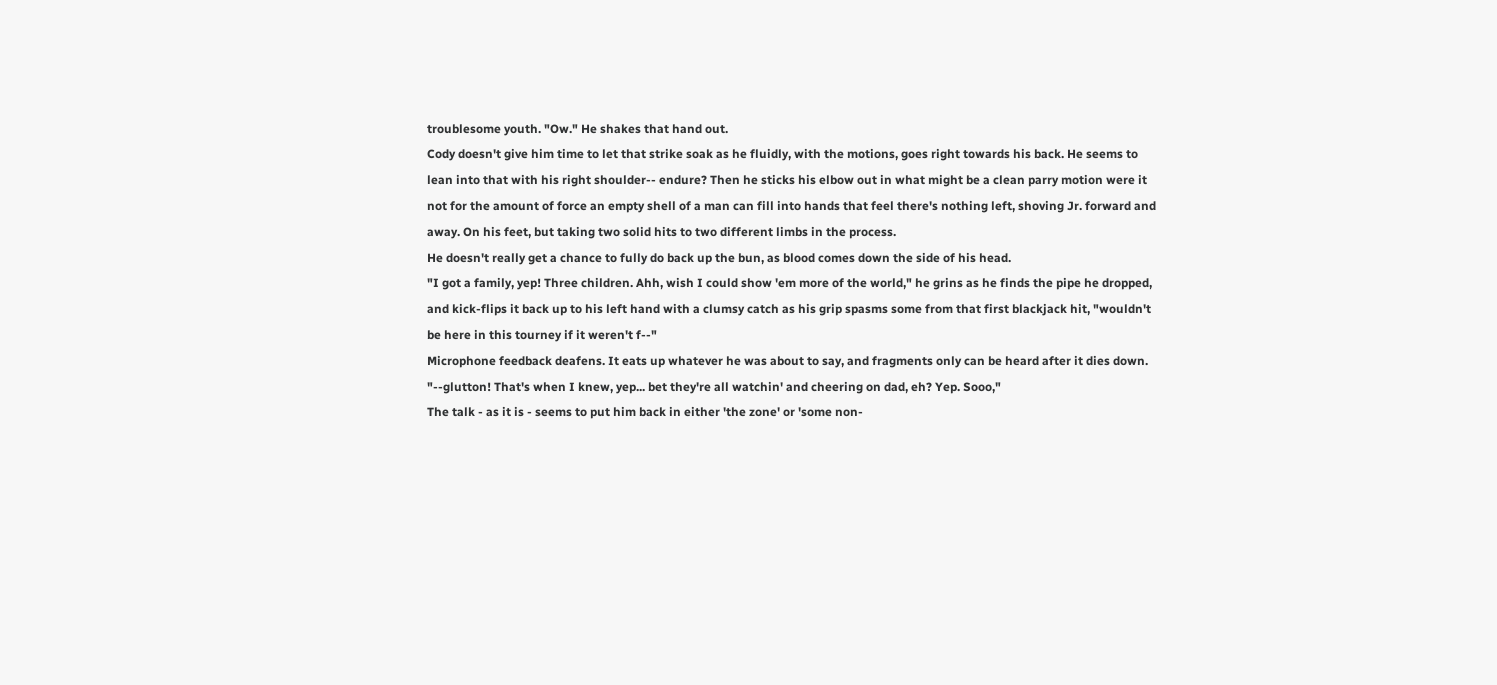troublesome youth. "Ow." He shakes that hand out.
Cody doesn't give him time to let that strike soak as he fluidly, with the motions, goes right towards his back. He seems to lean into that with his right shoulder-- endure? Then he sticks his elbow out in what might be a clean parry motion were it not for the amount of force an empty shell of a man can fill into hands that feel there's nothing left, shoving Jr. forward and away. On his feet, but taking two solid hits to two different limbs in the process.
He doesn't really get a chance to fully do back up the bun, as blood comes down the side of his head.
"I got a family, yep! Three children. Ahh, wish I could show 'em more of the world," he grins as he finds the pipe he dropped, and kick-flips it back up to his left hand with a clumsy catch as his grip spasms some from that first blackjack hit, "wouldn't be here in this tourney if it weren't f--"
Microphone feedback deafens. It eats up whatever he was about to say, and fragments only can be heard after it dies down. "--glutton! That's when I knew, yep... bet they're all watchin' and cheering on dad, eh? Yep. Sooo,"
The talk - as it is - seems to put him back in either 'the zone' or 'some non-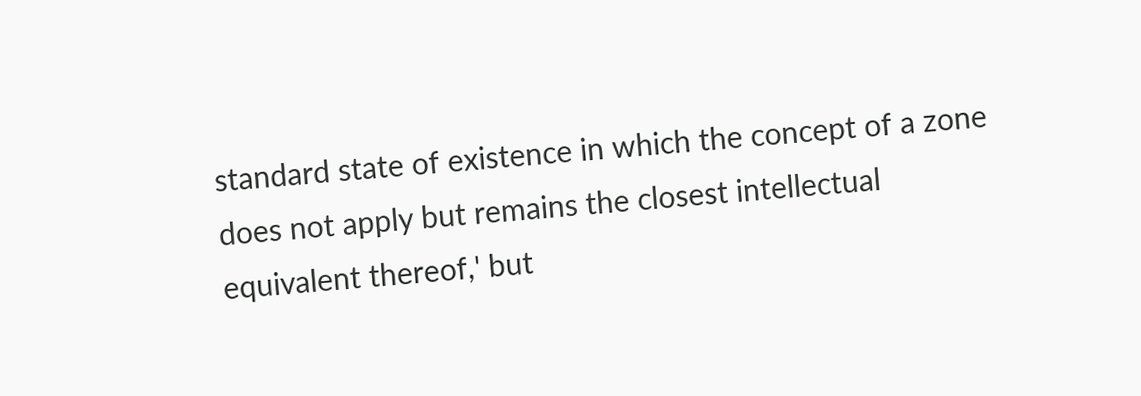standard state of existence in which the concept of a zone does not apply but remains the closest intellectual equivalent thereof,' but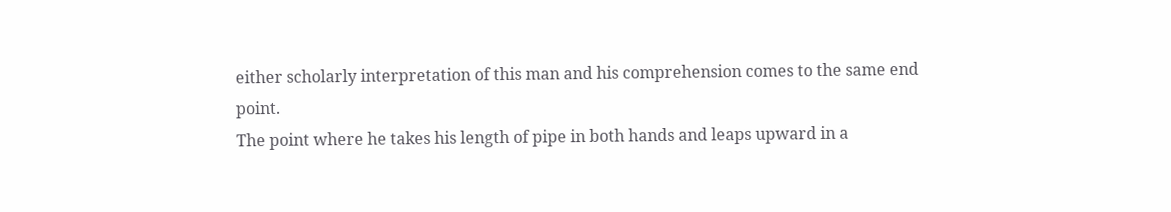either scholarly interpretation of this man and his comprehension comes to the same end point.
The point where he takes his length of pipe in both hands and leaps upward in a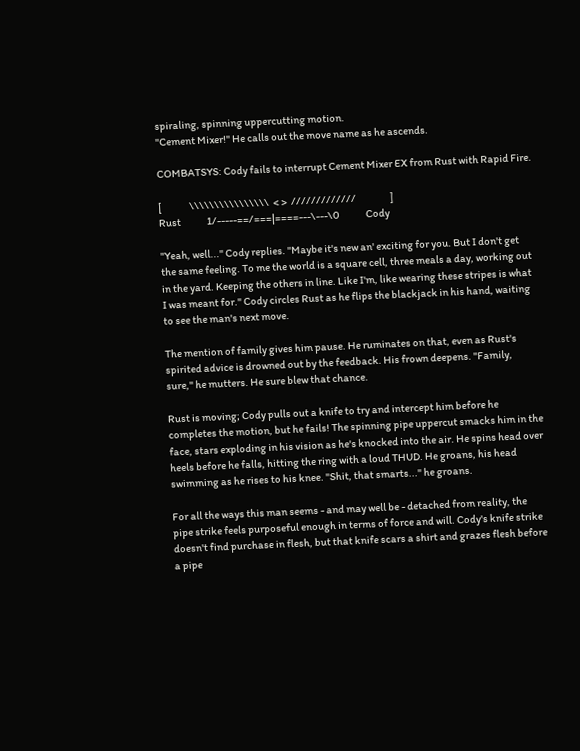spiraling, spinning uppercutting motion.
"Cement Mixer!" He calls out the move name as he ascends.

COMBATSYS: Cody fails to interrupt Cement Mixer EX from Rust with Rapid Fire.

[              \\\\\\\\\\\\\\\\  < >  /////////////                 ]
Rust             1/-----==/===|====---\---\0             Cody

"Yeah, well..." Cody replies. "Maybe it's new an' exciting for you. But I don't get the same feeling. To me the world is a square cell, three meals a day, working out in the yard. Keeping the others in line. Like I'm, like wearing these stripes is what I was meant for." Cody circles Rust as he flips the blackjack in his hand, waiting to see the man's next move.

The mention of family gives him pause. He ruminates on that, even as Rust's spirited advice is drowned out by the feedback. His frown deepens. "Family, sure," he mutters. He sure blew that chance.

Rust is moving; Cody pulls out a knife to try and intercept him before he completes the motion, but he fails! The spinning pipe uppercut smacks him in the face, stars exploding in his vision as he's knocked into the air. He spins head over heels before he falls, hitting the ring with a loud THUD. He groans, his head swimming as he rises to his knee. "Shit, that smarts..." he groans.

For all the ways this man seems - and may well be - detached from reality, the pipe strike feels purposeful enough in terms of force and will. Cody's knife strike doesn't find purchase in flesh, but that knife scars a shirt and grazes flesh before a pipe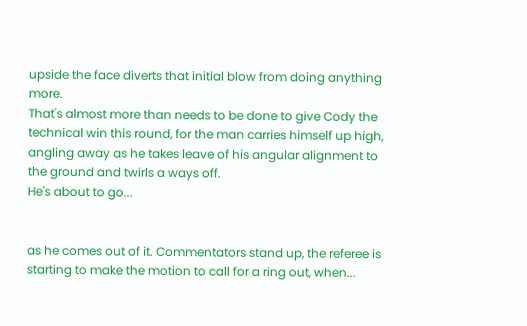upside the face diverts that initial blow from doing anything more.
That's almost more than needs to be done to give Cody the technical win this round, for the man carries himself up high, angling away as he takes leave of his angular alignment to the ground and twirls a ways off.
He's about to go...


as he comes out of it. Commentators stand up, the referee is starting to make the motion to call for a ring out, when...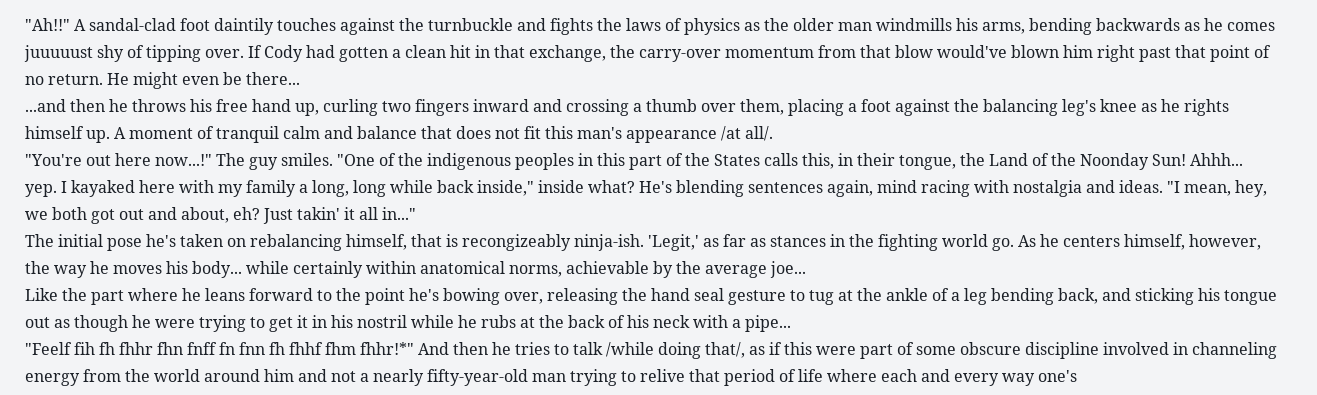"Ah!!" A sandal-clad foot daintily touches against the turnbuckle and fights the laws of physics as the older man windmills his arms, bending backwards as he comes juuuuust shy of tipping over. If Cody had gotten a clean hit in that exchange, the carry-over momentum from that blow would've blown him right past that point of no return. He might even be there...
...and then he throws his free hand up, curling two fingers inward and crossing a thumb over them, placing a foot against the balancing leg's knee as he rights himself up. A moment of tranquil calm and balance that does not fit this man's appearance /at all/.
"You're out here now...!" The guy smiles. "One of the indigenous peoples in this part of the States calls this, in their tongue, the Land of the Noonday Sun! Ahhh... yep. I kayaked here with my family a long, long while back inside," inside what? He's blending sentences again, mind racing with nostalgia and ideas. "I mean, hey, we both got out and about, eh? Just takin' it all in..."
The initial pose he's taken on rebalancing himself, that is recongizeably ninja-ish. 'Legit,' as far as stances in the fighting world go. As he centers himself, however, the way he moves his body... while certainly within anatomical norms, achievable by the average joe...
Like the part where he leans forward to the point he's bowing over, releasing the hand seal gesture to tug at the ankle of a leg bending back, and sticking his tongue out as though he were trying to get it in his nostril while he rubs at the back of his neck with a pipe...
"Feelf fih fh fhhr fhn fnff fn fnn fh fhhf fhm fhhr!*" And then he tries to talk /while doing that/, as if this were part of some obscure discipline involved in channeling energy from the world around him and not a nearly fifty-year-old man trying to relive that period of life where each and every way one's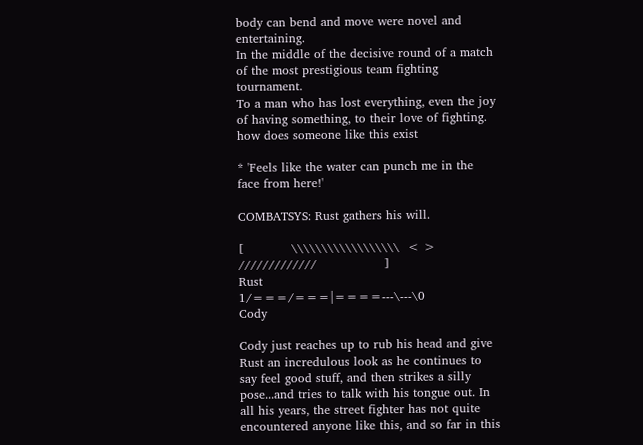body can bend and move were novel and entertaining.
In the middle of the decisive round of a match of the most prestigious team fighting tournament.
To a man who has lost everything, even the joy of having something, to their love of fighting.
how does someone like this exist

* 'Feels like the water can punch me in the face from here!'

COMBATSYS: Rust gathers his will.

[            \\\\\\\\\\\\\\\\\\  < >  /////////////                 ]
Rust             1/===/===|====---\---\0             Cody

Cody just reaches up to rub his head and give Rust an incredulous look as he continues to say feel good stuff, and then strikes a silly pose...and tries to talk with his tongue out. In all his years, the street fighter has not quite encountered anyone like this, and so far in this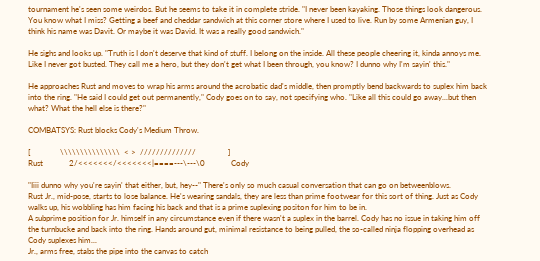tournament he's seen some weirdos. But he seems to take it in complete stride. "I never been kayaking. Those things look dangerous. You know what I miss? Getting a beef and cheddar sandwich at this corner store where I used to live. Run by some Armenian guy, I think his name was Davit. Or maybe it was David. It was a really good sandwich."

He sighs and looks up. "Truth is I don't deserve that kind of stuff. I belong on the inside. All these people cheering it, kinda annoys me. Like I never got busted. They call me a hero, but they don't get what I been through, you know? I dunno why I'm sayin' this."

He approaches Rust and moves to wrap his arms around the acrobatic dad's middle, then promptly bend backwards to suplex him back into the ring. "He said I could get out permanently," Cody goes on to say, not specifying who. "Like all this could go away...but then what? What the hell else is there?"

COMBATSYS: Rust blocks Cody's Medium Throw.

[               \\\\\\\\\\\\\\\  < >  //////////////                ]
Rust             2/<<<<<<</<<<<<<<|====---\---\0             Cody

"Iiii dunno why you're sayin' that either, but, hey--" There's only so much casual conversation that can go on betweenblows.
Rust Jr., mid-pose, starts to lose balance. He's wearing sandals, they are less than prime footwear for this sort of thing. Just as Cody walks up, his wobbling has him facing his back and that is a prime suplexing positon for him to be in.
A subprime position for Jr. himself in any circumstance even if there wasn't a suplex in the barrel. Cody has no issue in taking him off the turnbucke and back into the ring. Hands around gut, minimal resistance to being pulled, the so-called ninja flopping overhead as Cody suplexes him...
Jr., arms free, stabs the pipe into the canvas to catch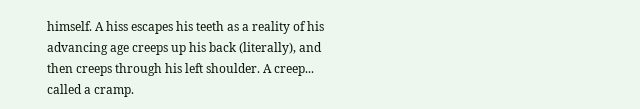himself. A hiss escapes his teeth as a reality of his advancing age creeps up his back (literally), and then creeps through his left shoulder. A creep... called a cramp.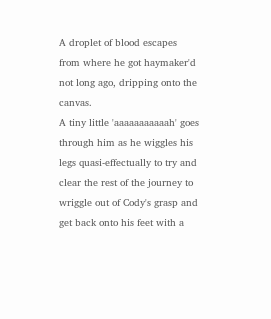A droplet of blood escapes from where he got haymaker'd not long ago, dripping onto the canvas.
A tiny little 'aaaaaaaaaaah' goes through him as he wiggles his legs quasi-effectually to try and clear the rest of the journey to wriggle out of Cody's grasp and get back onto his feet with a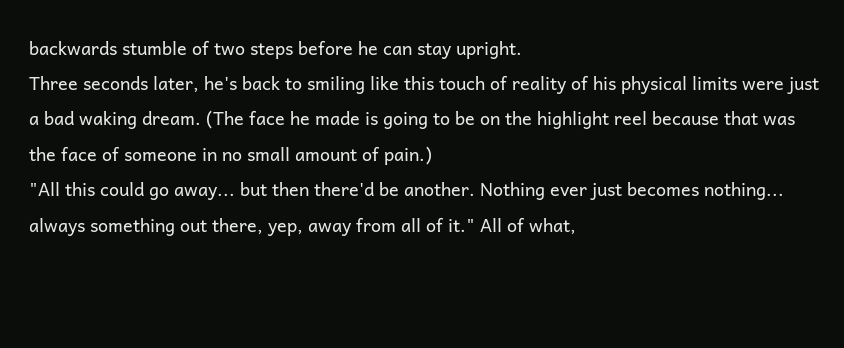backwards stumble of two steps before he can stay upright.
Three seconds later, he's back to smiling like this touch of reality of his physical limits were just a bad waking dream. (The face he made is going to be on the highlight reel because that was the face of someone in no small amount of pain.)
"All this could go away... but then there'd be another. Nothing ever just becomes nothing... always something out there, yep, away from all of it." All of what,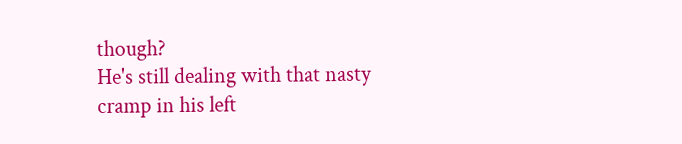though?
He's still dealing with that nasty cramp in his left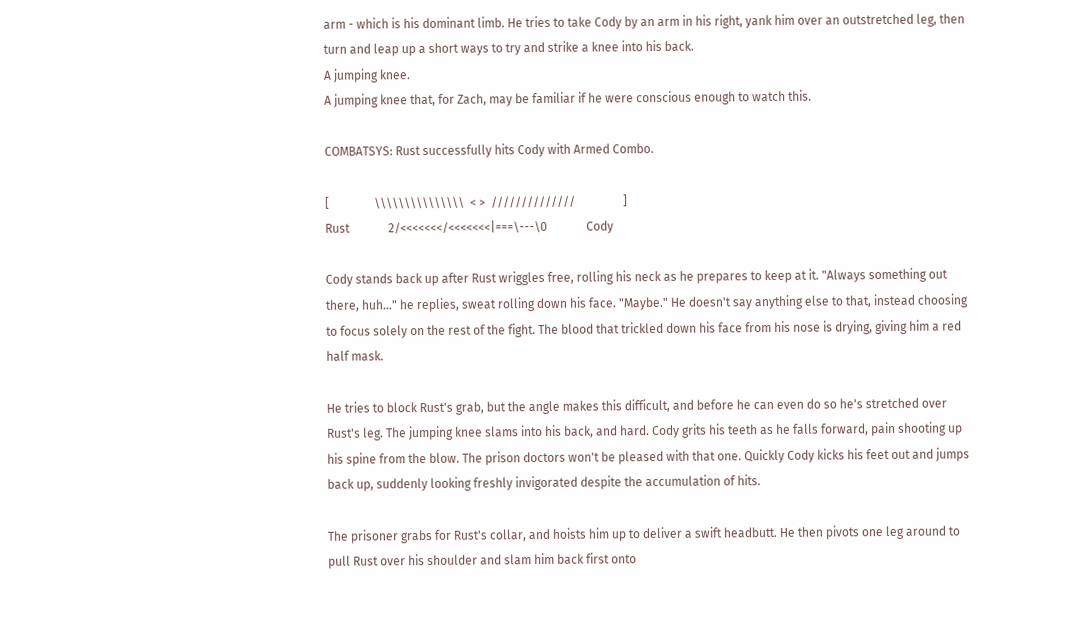arm - which is his dominant limb. He tries to take Cody by an arm in his right, yank him over an outstretched leg, then turn and leap up a short ways to try and strike a knee into his back.
A jumping knee.
A jumping knee that, for Zach, may be familiar if he were conscious enough to watch this.

COMBATSYS: Rust successfully hits Cody with Armed Combo.

[               \\\\\\\\\\\\\\\  < >  //////////////                ]
Rust             2/<<<<<<</<<<<<<<|===\---\0             Cody

Cody stands back up after Rust wriggles free, rolling his neck as he prepares to keep at it. "Always something out there, huh..." he replies, sweat rolling down his face. "Maybe." He doesn't say anything else to that, instead choosing to focus solely on the rest of the fight. The blood that trickled down his face from his nose is drying, giving him a red half mask.

He tries to block Rust's grab, but the angle makes this difficult, and before he can even do so he's stretched over Rust's leg. The jumping knee slams into his back, and hard. Cody grits his teeth as he falls forward, pain shooting up his spine from the blow. The prison doctors won't be pleased with that one. Quickly Cody kicks his feet out and jumps back up, suddenly looking freshly invigorated despite the accumulation of hits.

The prisoner grabs for Rust's collar, and hoists him up to deliver a swift headbutt. He then pivots one leg around to pull Rust over his shoulder and slam him back first onto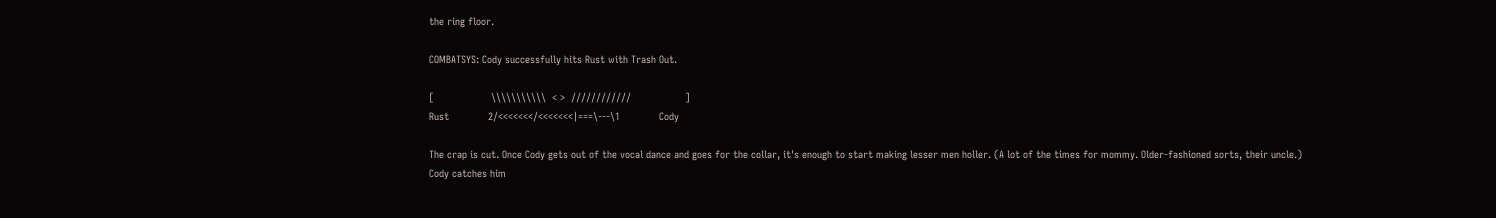the ring floor.

COMBATSYS: Cody successfully hits Rust with Trash Out.

[                   \\\\\\\\\\\  < >  ////////////                  ]
Rust             2/<<<<<<</<<<<<<<|===\---\1             Cody

The crap is cut. Once Cody gets out of the vocal dance and goes for the collar, it's enough to start making lesser men holler. (A lot of the times for mommy. Older-fashioned sorts, their uncle.)
Cody catches him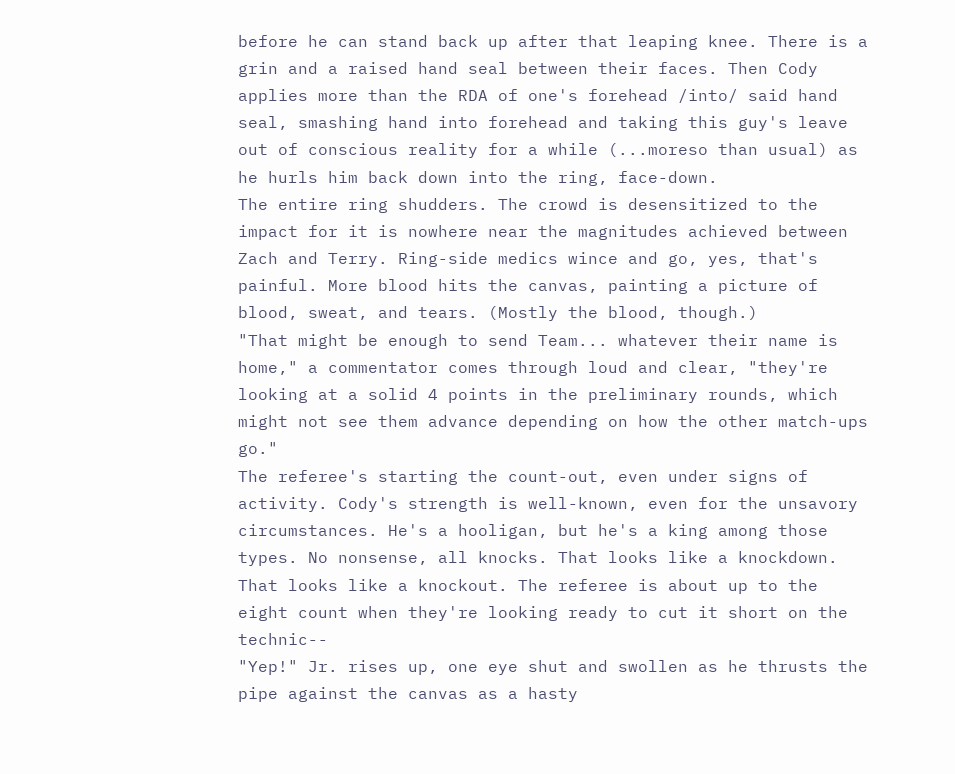before he can stand back up after that leaping knee. There is a grin and a raised hand seal between their faces. Then Cody applies more than the RDA of one's forehead /into/ said hand seal, smashing hand into forehead and taking this guy's leave out of conscious reality for a while (...moreso than usual) as he hurls him back down into the ring, face-down.
The entire ring shudders. The crowd is desensitized to the impact for it is nowhere near the magnitudes achieved between Zach and Terry. Ring-side medics wince and go, yes, that's painful. More blood hits the canvas, painting a picture of blood, sweat, and tears. (Mostly the blood, though.)
"That might be enough to send Team... whatever their name is home," a commentator comes through loud and clear, "they're looking at a solid 4 points in the preliminary rounds, which might not see them advance depending on how the other match-ups go."
The referee's starting the count-out, even under signs of activity. Cody's strength is well-known, even for the unsavory circumstances. He's a hooligan, but he's a king among those types. No nonsense, all knocks. That looks like a knockdown. That looks like a knockout. The referee is about up to the eight count when they're looking ready to cut it short on the technic--
"Yep!" Jr. rises up, one eye shut and swollen as he thrusts the pipe against the canvas as a hasty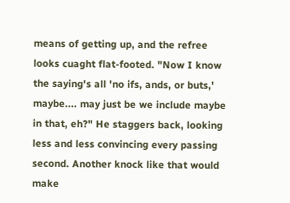means of getting up, and the refree looks cuaght flat-footed. "Now I know the saying's all 'no ifs, ands, or buts,' maybe.... may just be we include maybe in that, eh?" He staggers back, looking less and less convincing every passing second. Another knock like that would make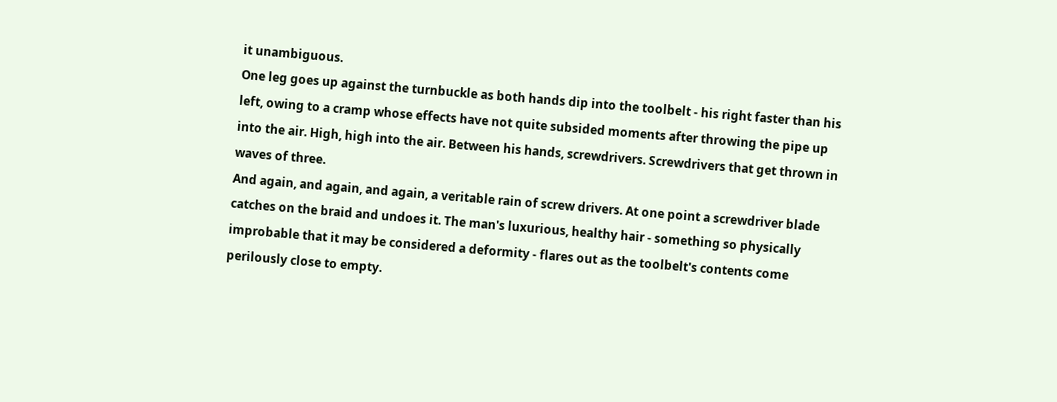it unambiguous.
One leg goes up against the turnbuckle as both hands dip into the toolbelt - his right faster than his left, owing to a cramp whose effects have not quite subsided moments after throwing the pipe up into the air. High, high into the air. Between his hands, screwdrivers. Screwdrivers that get thrown in waves of three.
And again, and again, and again, a veritable rain of screw drivers. At one point a screwdriver blade catches on the braid and undoes it. The man's luxurious, healthy hair - something so physically improbable that it may be considered a deformity - flares out as the toolbelt's contents come perilously close to empty.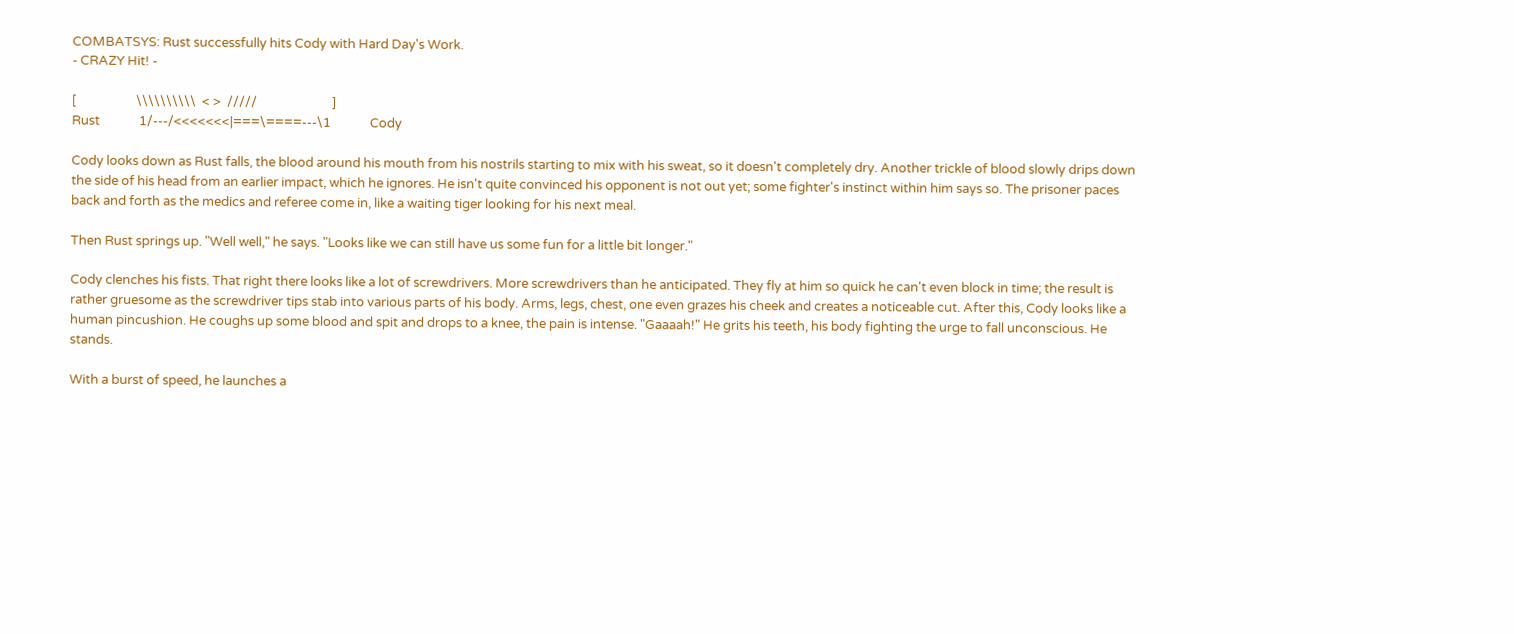COMBATSYS: Rust successfully hits Cody with Hard Day's Work.
- CRAZY Hit! -

[                    \\\\\\\\\\  < >  /////                         ]
Rust             1/---/<<<<<<<|===\====---\1             Cody

Cody looks down as Rust falls, the blood around his mouth from his nostrils starting to mix with his sweat, so it doesn't completely dry. Another trickle of blood slowly drips down the side of his head from an earlier impact, which he ignores. He isn't quite convinced his opponent is not out yet; some fighter's instinct within him says so. The prisoner paces back and forth as the medics and referee come in, like a waiting tiger looking for his next meal.

Then Rust springs up. "Well well," he says. "Looks like we can still have us some fun for a little bit longer."

Cody clenches his fists. That right there looks like a lot of screwdrivers. More screwdrivers than he anticipated. They fly at him so quick he can't even block in time; the result is rather gruesome as the screwdriver tips stab into various parts of his body. Arms, legs, chest, one even grazes his cheek and creates a noticeable cut. After this, Cody looks like a human pincushion. He coughs up some blood and spit and drops to a knee, the pain is intense. "Gaaaah!" He grits his teeth, his body fighting the urge to fall unconscious. He stands.

With a burst of speed, he launches a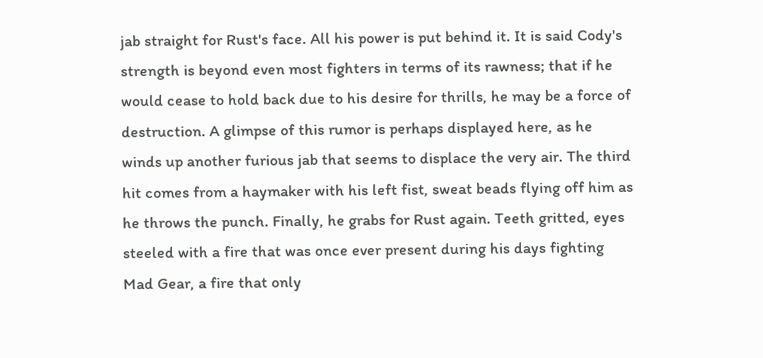jab straight for Rust's face. All his power is put behind it. It is said Cody's strength is beyond even most fighters in terms of its rawness; that if he would cease to hold back due to his desire for thrills, he may be a force of destruction. A glimpse of this rumor is perhaps displayed here, as he winds up another furious jab that seems to displace the very air. The third hit comes from a haymaker with his left fist, sweat beads flying off him as he throws the punch. Finally, he grabs for Rust again. Teeth gritted, eyes steeled with a fire that was once ever present during his days fighting Mad Gear, a fire that only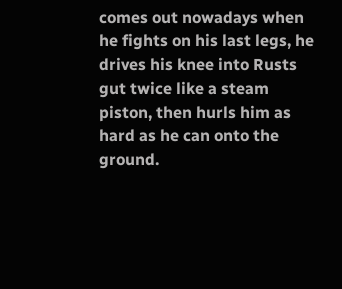comes out nowadays when he fights on his last legs, he drives his knee into Rusts gut twice like a steam piston, then hurls him as hard as he can onto the ground.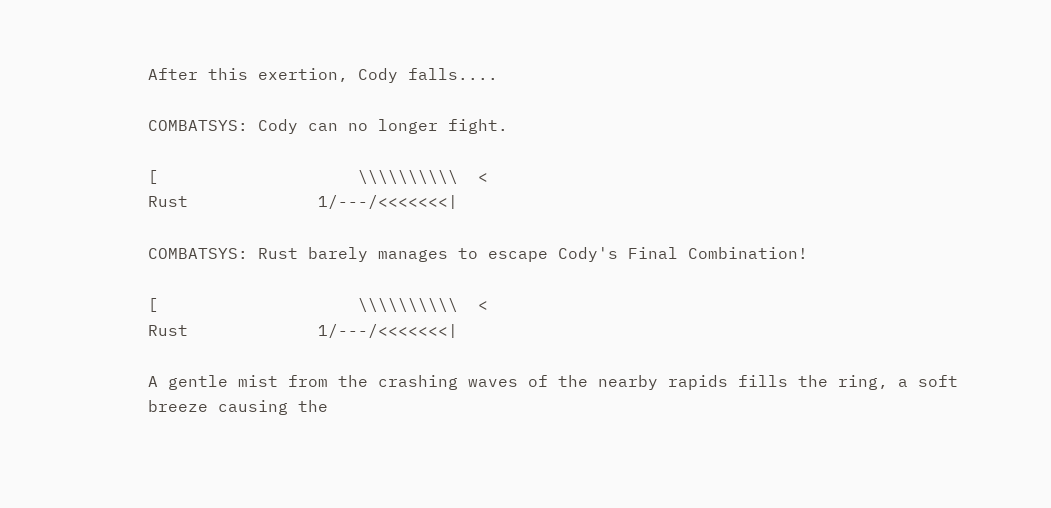After this exertion, Cody falls....

COMBATSYS: Cody can no longer fight.

[                    \\\\\\\\\\  <
Rust             1/---/<<<<<<<|

COMBATSYS: Rust barely manages to escape Cody's Final Combination!

[                    \\\\\\\\\\  <
Rust             1/---/<<<<<<<|

A gentle mist from the crashing waves of the nearby rapids fills the ring, a soft breeze causing the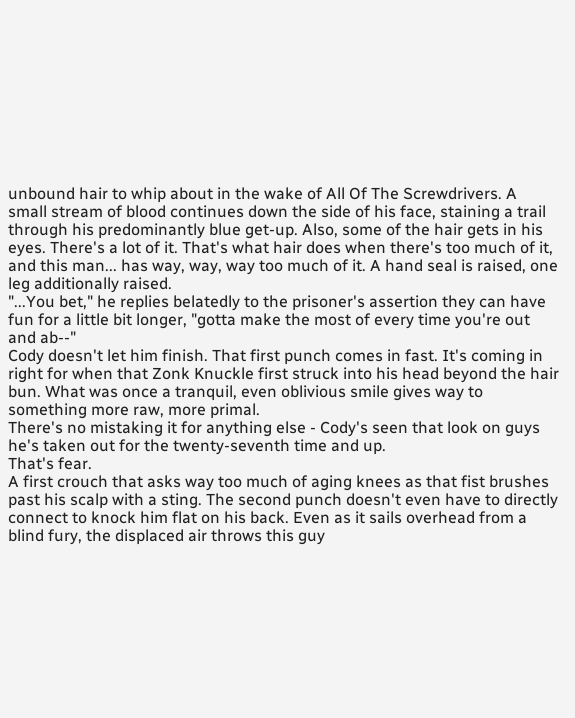unbound hair to whip about in the wake of All Of The Screwdrivers. A small stream of blood continues down the side of his face, staining a trail through his predominantly blue get-up. Also, some of the hair gets in his eyes. There's a lot of it. That's what hair does when there's too much of it, and this man... has way, way, way too much of it. A hand seal is raised, one leg additionally raised.
"...You bet," he replies belatedly to the prisoner's assertion they can have fun for a little bit longer, "gotta make the most of every time you're out and ab--"
Cody doesn't let him finish. That first punch comes in fast. It's coming in right for when that Zonk Knuckle first struck into his head beyond the hair bun. What was once a tranquil, even oblivious smile gives way to something more raw, more primal.
There's no mistaking it for anything else - Cody's seen that look on guys he's taken out for the twenty-seventh time and up.
That's fear.
A first crouch that asks way too much of aging knees as that fist brushes past his scalp with a sting. The second punch doesn't even have to directly connect to knock him flat on his back. Even as it sails overhead from a blind fury, the displaced air throws this guy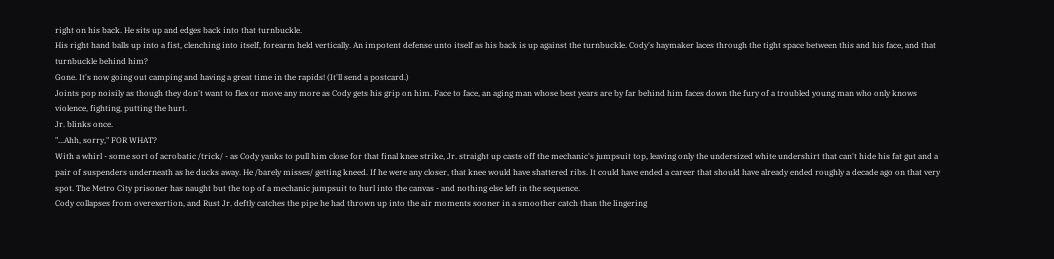right on his back. He sits up and edges back into that turnbuckle.
His right hand balls up into a fist, clenching into itself, forearm held vertically. An impotent defense unto itself as his back is up against the turnbuckle. Cody's haymaker laces through the tight space between this and his face, and that turnbuckle behind him?
Gone. It's now going out camping and having a great time in the rapids! (It'll send a postcard.)
Joints pop noisily as though they don't want to flex or move any more as Cody gets his grip on him. Face to face, an aging man whose best years are by far behind him faces down the fury of a troubled young man who only knows violence, fighting, putting the hurt.
Jr. blinks once.
"...Ahh, sorry," FOR WHAT?
With a whirl - some sort of acrobatic /trick/ - as Cody yanks to pull him close for that final knee strike, Jr. straight up casts off the mechanic's jumpsuit top, leaving only the undersized white undershirt that can't hide his fat gut and a pair of suspenders underneath as he ducks away. He /barely misses/ getting kneed. If he were any closer, that knee would have shattered ribs. It could have ended a career that should have already ended roughly a decade ago on that very spot. The Metro City prisoner has naught but the top of a mechanic jumpsuit to hurl into the canvas - and nothing else left in the sequence.
Cody collapses from overexertion, and Rust Jr. deftly catches the pipe he had thrown up into the air moments sooner in a smoother catch than the lingering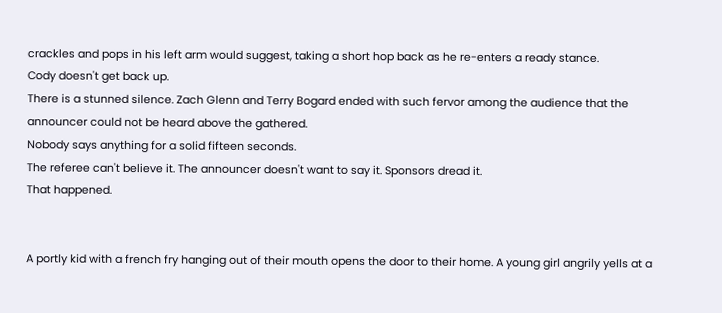crackles and pops in his left arm would suggest, taking a short hop back as he re-enters a ready stance.
Cody doesn't get back up.
There is a stunned silence. Zach Glenn and Terry Bogard ended with such fervor among the audience that the announcer could not be heard above the gathered.
Nobody says anything for a solid fifteen seconds.
The referee can't believe it. The announcer doesn't want to say it. Sponsors dread it.
That happened.


A portly kid with a french fry hanging out of their mouth opens the door to their home. A young girl angrily yells at a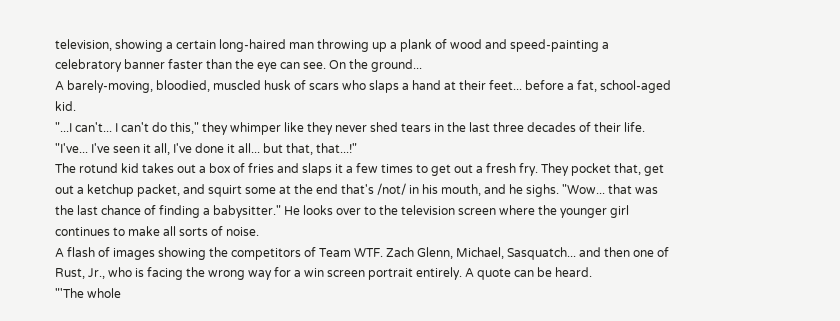television, showing a certain long-haired man throwing up a plank of wood and speed-painting a celebratory banner faster than the eye can see. On the ground...
A barely-moving, bloodied, muscled husk of scars who slaps a hand at their feet... before a fat, school-aged kid.
"...I can't... I can't do this," they whimper like they never shed tears in the last three decades of their life. "I've... I've seen it all, I've done it all... but that, that...!"
The rotund kid takes out a box of fries and slaps it a few times to get out a fresh fry. They pocket that, get out a ketchup packet, and squirt some at the end that's /not/ in his mouth, and he sighs. "Wow... that was the last chance of finding a babysitter." He looks over to the television screen where the younger girl continues to make all sorts of noise.
A flash of images showing the competitors of Team WTF. Zach Glenn, Michael, Sasquatch... and then one of Rust, Jr., who is facing the wrong way for a win screen portrait entirely. A quote can be heard.
"'The whole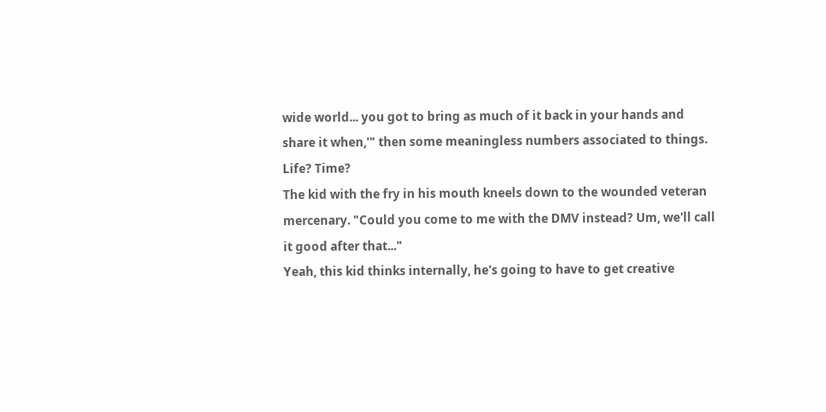wide world... you got to bring as much of it back in your hands and share it when,'" then some meaningless numbers associated to things. Life? Time?
The kid with the fry in his mouth kneels down to the wounded veteran mercenary. "Could you come to me with the DMV instead? Um, we'll call it good after that..."
Yeah, this kid thinks internally, he's going to have to get creative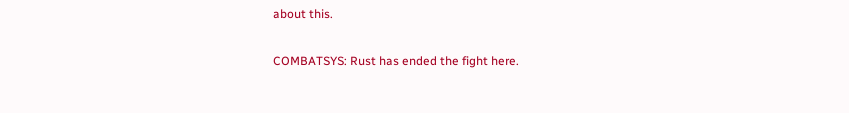about this.

COMBATSYS: Rust has ended the fight here.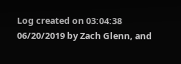Log created on 03:04:38 06/20/2019 by Zach Glenn, and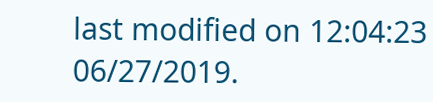last modified on 12:04:23 06/27/2019.